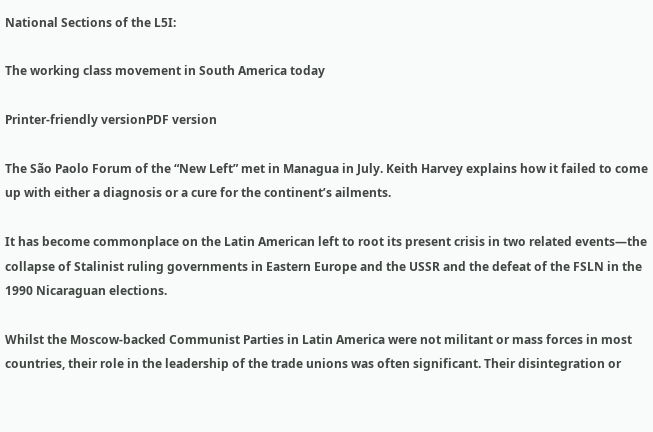National Sections of the L5I:

The working class movement in South America today

Printer-friendly versionPDF version

The São Paolo Forum of the “New Left” met in Managua in July. Keith Harvey explains how it failed to come up with either a diagnosis or a cure for the continent’s ailments.

It has become commonplace on the Latin American left to root its present crisis in two related events—the collapse of Stalinist ruling governments in Eastern Europe and the USSR and the defeat of the FSLN in the 1990 Nicaraguan elections.

Whilst the Moscow-backed Communist Parties in Latin America were not militant or mass forces in most countries, their role in the leadership of the trade unions was often significant. Their disintegration or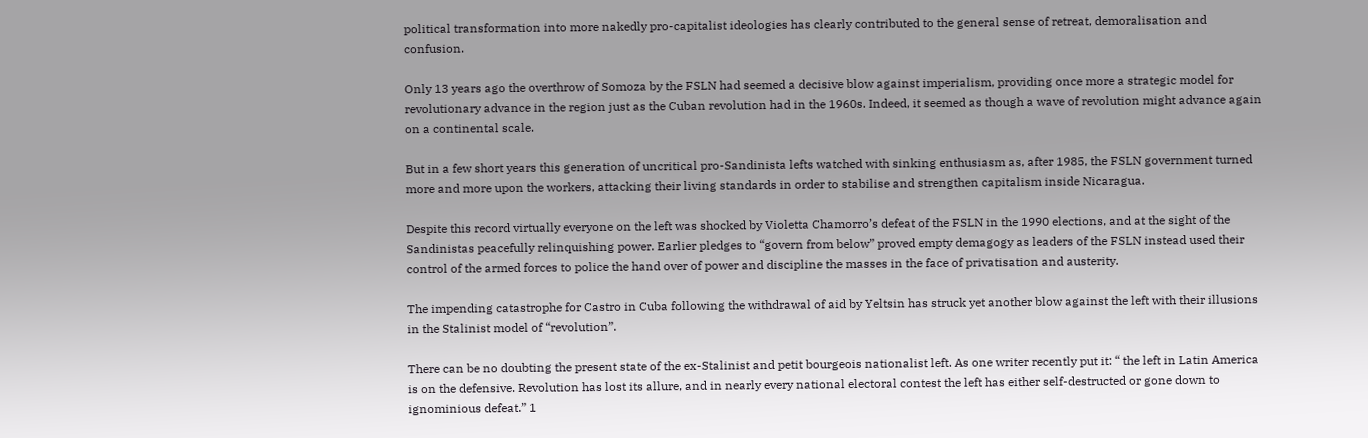political transformation into more nakedly pro-capitalist ideologies has clearly contributed to the general sense of retreat, demoralisation and confusion.

Only 13 years ago the overthrow of Somoza by the FSLN had seemed a decisive blow against imperialism, providing once more a strategic model for revolutionary advance in the region just as the Cuban revolution had in the 1960s. Indeed, it seemed as though a wave of revolution might advance again on a continental scale.

But in a few short years this generation of uncritical pro-Sandinista lefts watched with sinking enthusiasm as, after 1985, the FSLN government turned more and more upon the workers, attacking their living standards in order to stabilise and strengthen capitalism inside Nicaragua.

Despite this record virtually everyone on the left was shocked by Violetta Chamorro’s defeat of the FSLN in the 1990 elections, and at the sight of the Sandinistas peacefully relinquishing power. Earlier pledges to “govern from below” proved empty demagogy as leaders of the FSLN instead used their control of the armed forces to police the hand over of power and discipline the masses in the face of privatisation and austerity.

The impending catastrophe for Castro in Cuba following the withdrawal of aid by Yeltsin has struck yet another blow against the left with their illusions in the Stalinist model of “revolution”.

There can be no doubting the present state of the ex-Stalinist and petit bourgeois nationalist left. As one writer recently put it: “ the left in Latin America is on the defensive. Revolution has lost its allure, and in nearly every national electoral contest the left has either self-destructed or gone down to ignominious defeat.” 1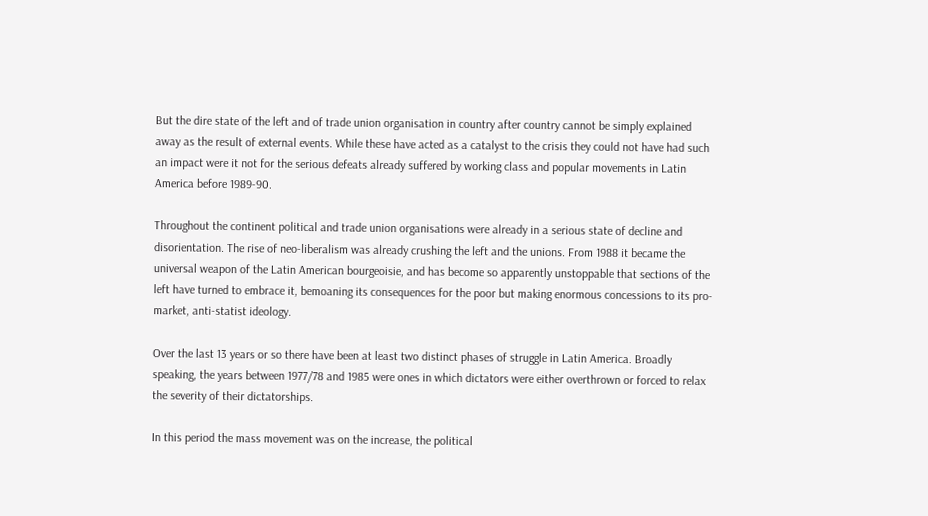But the dire state of the left and of trade union organisation in country after country cannot be simply explained away as the result of external events. While these have acted as a catalyst to the crisis they could not have had such an impact were it not for the serious defeats already suffered by working class and popular movements in Latin America before 1989-90.

Throughout the continent political and trade union organisations were already in a serious state of decline and disorientation. The rise of neo-liberalism was already crushing the left and the unions. From 1988 it became the universal weapon of the Latin American bourgeoisie, and has become so apparently unstoppable that sections of the left have turned to embrace it, bemoaning its consequences for the poor but making enormous concessions to its pro-market, anti-statist ideology.

Over the last 13 years or so there have been at least two distinct phases of struggle in Latin America. Broadly speaking, the years between 1977/78 and 1985 were ones in which dictators were either overthrown or forced to relax the severity of their dictatorships.

In this period the mass movement was on the increase, the political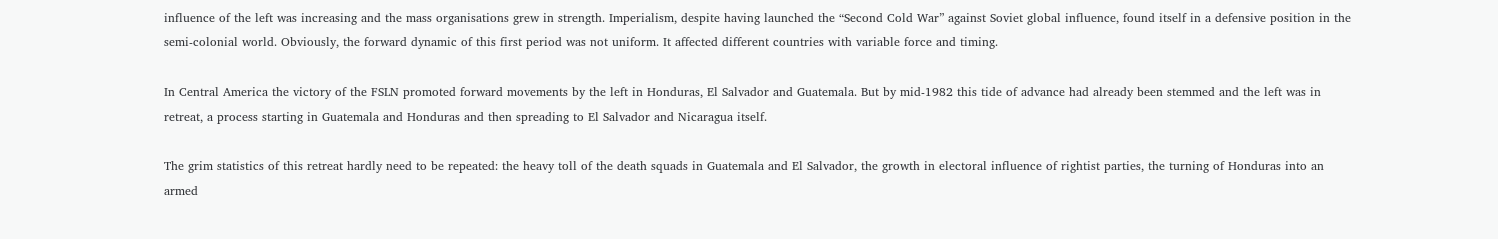influence of the left was increasing and the mass organisations grew in strength. Imperialism, despite having launched the “Second Cold War” against Soviet global influence, found itself in a defensive position in the semi-colonial world. Obviously, the forward dynamic of this first period was not uniform. It affected different countries with variable force and timing.

In Central America the victory of the FSLN promoted forward movements by the left in Honduras, El Salvador and Guatemala. But by mid-1982 this tide of advance had already been stemmed and the left was in retreat, a process starting in Guatemala and Honduras and then spreading to El Salvador and Nicaragua itself.

The grim statistics of this retreat hardly need to be repeated: the heavy toll of the death squads in Guatemala and El Salvador, the growth in electoral influence of rightist parties, the turning of Honduras into an armed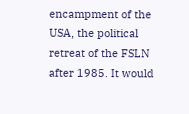encampment of the USA, the political retreat of the FSLN after 1985. It would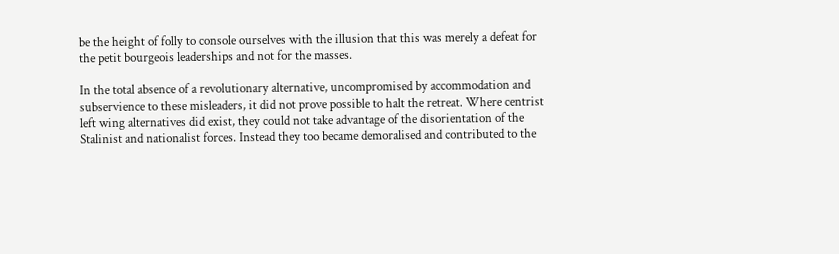be the height of folly to console ourselves with the illusion that this was merely a defeat for the petit bourgeois leaderships and not for the masses.

In the total absence of a revolutionary alternative, uncompromised by accommodation and subservience to these misleaders, it did not prove possible to halt the retreat. Where centrist left wing alternatives did exist, they could not take advantage of the disorientation of the Stalinist and nationalist forces. Instead they too became demoralised and contributed to the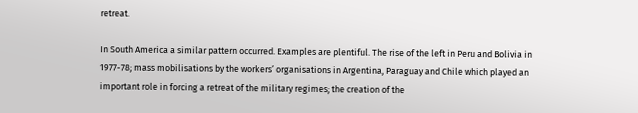retreat.

In South America a similar pattern occurred. Examples are plentiful. The rise of the left in Peru and Bolivia in 1977-78; mass mobilisations by the workers’ organisations in Argentina, Paraguay and Chile which played an important role in forcing a retreat of the military regimes; the creation of the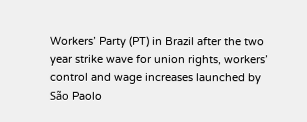Workers’ Party (PT) in Brazil after the two year strike wave for union rights, workers’ control and wage increases launched by São Paolo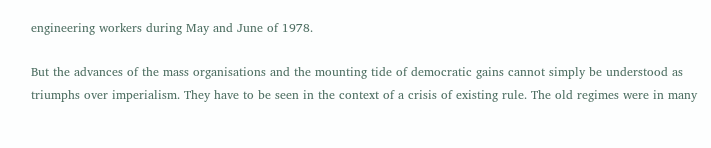engineering workers during May and June of 1978.

But the advances of the mass organisations and the mounting tide of democratic gains cannot simply be understood as triumphs over imperialism. They have to be seen in the context of a crisis of existing rule. The old regimes were in many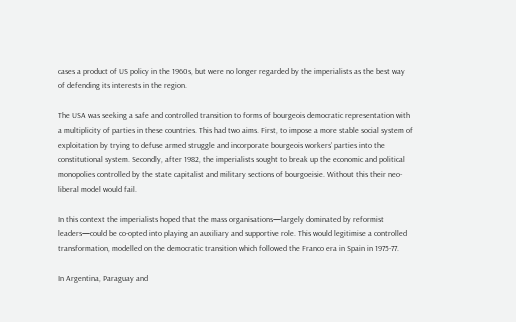cases a product of US policy in the 1960s, but were no longer regarded by the imperialists as the best way of defending its interests in the region.

The USA was seeking a safe and controlled transition to forms of bourgeois democratic representation with a multiplicity of parties in these countries. This had two aims. First, to impose a more stable social system of exploitation by trying to defuse armed struggle and incorporate bourgeois workers’ parties into the constitutional system. Secondly, after 1982, the imperialists sought to break up the economic and political monopolies controlled by the state capitalist and military sections of bourgoeisie. Without this their neo-liberal model would fail.

In this context the imperialists hoped that the mass organisations—largely dominated by reformist leaders—could be co-opted into playing an auxiliary and supportive role. This would legitimise a controlled transformation, modelled on the democratic transition which followed the Franco era in Spain in 1975-77.

In Argentina, Paraguay and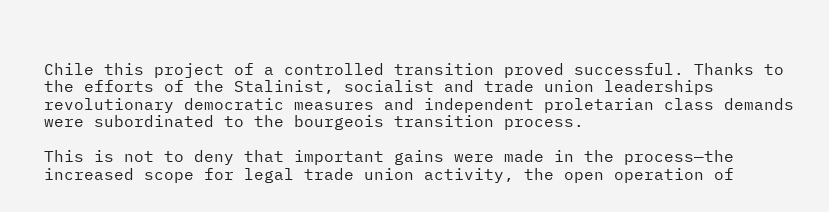Chile this project of a controlled transition proved successful. Thanks to the efforts of the Stalinist, socialist and trade union leaderships revolutionary democratic measures and independent proletarian class demands were subordinated to the bourgeois transition process.

This is not to deny that important gains were made in the process—the increased scope for legal trade union activity, the open operation of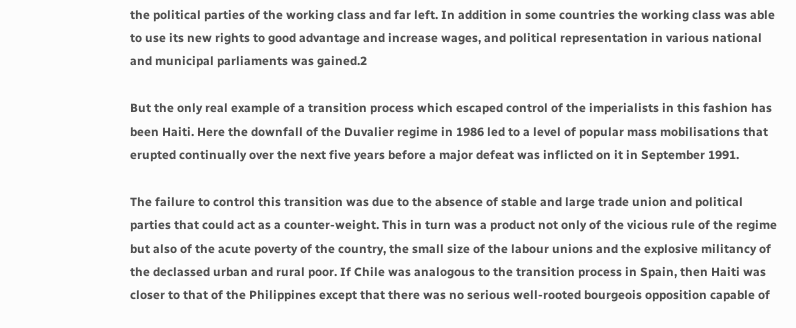the political parties of the working class and far left. In addition in some countries the working class was able to use its new rights to good advantage and increase wages, and political representation in various national and municipal parliaments was gained.2

But the only real example of a transition process which escaped control of the imperialists in this fashion has been Haiti. Here the downfall of the Duvalier regime in 1986 led to a level of popular mass mobilisations that erupted continually over the next five years before a major defeat was inflicted on it in September 1991.

The failure to control this transition was due to the absence of stable and large trade union and political parties that could act as a counter-weight. This in turn was a product not only of the vicious rule of the regime but also of the acute poverty of the country, the small size of the labour unions and the explosive militancy of the declassed urban and rural poor. If Chile was analogous to the transition process in Spain, then Haiti was closer to that of the Philippines except that there was no serious well-rooted bourgeois opposition capable of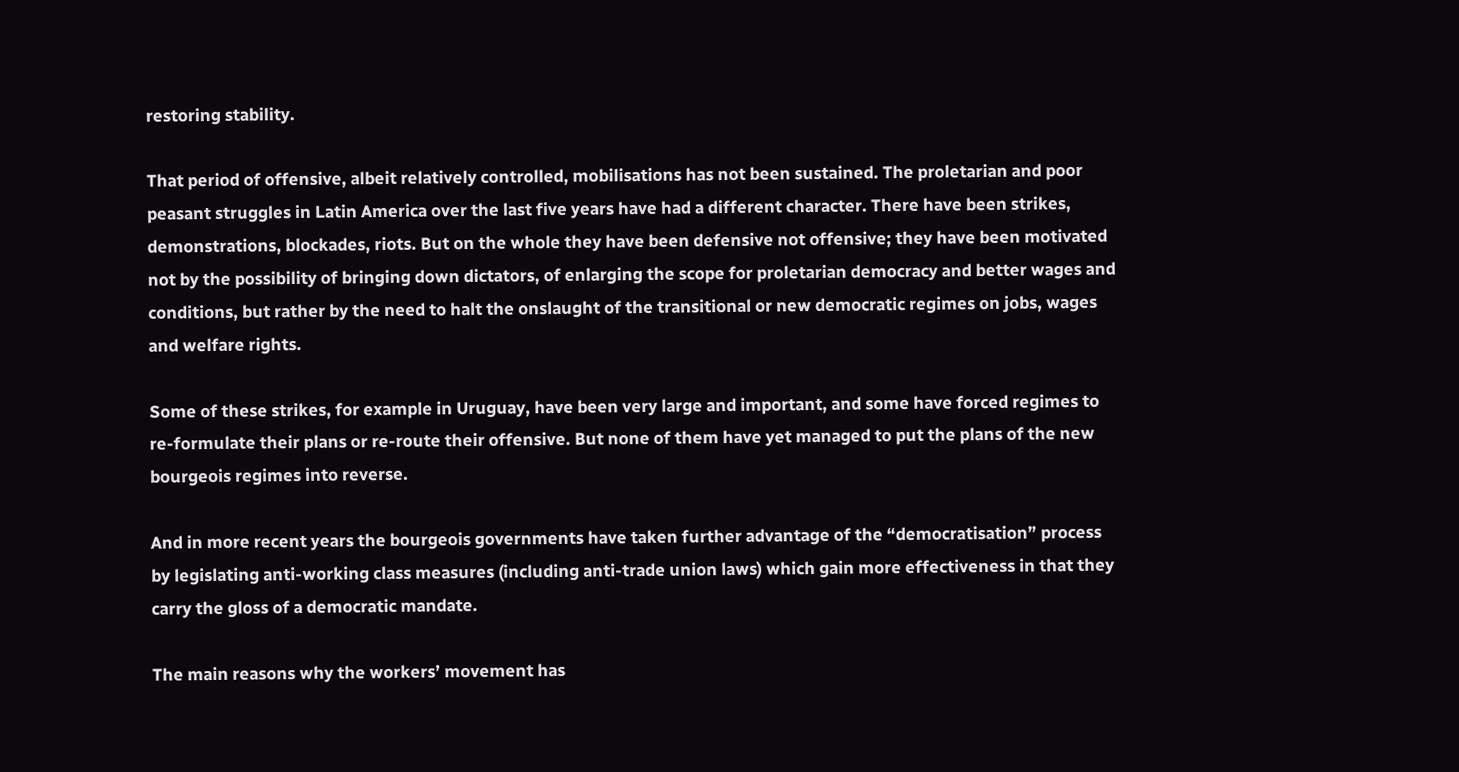restoring stability.

That period of offensive, albeit relatively controlled, mobilisations has not been sustained. The proletarian and poor peasant struggles in Latin America over the last five years have had a different character. There have been strikes, demonstrations, blockades, riots. But on the whole they have been defensive not offensive; they have been motivated not by the possibility of bringing down dictators, of enlarging the scope for proletarian democracy and better wages and conditions, but rather by the need to halt the onslaught of the transitional or new democratic regimes on jobs, wages and welfare rights.

Some of these strikes, for example in Uruguay, have been very large and important, and some have forced regimes to re-formulate their plans or re-route their offensive. But none of them have yet managed to put the plans of the new bourgeois regimes into reverse.

And in more recent years the bourgeois governments have taken further advantage of the “democratisation” process by legislating anti-working class measures (including anti-trade union laws) which gain more effectiveness in that they carry the gloss of a democratic mandate.

The main reasons why the workers’ movement has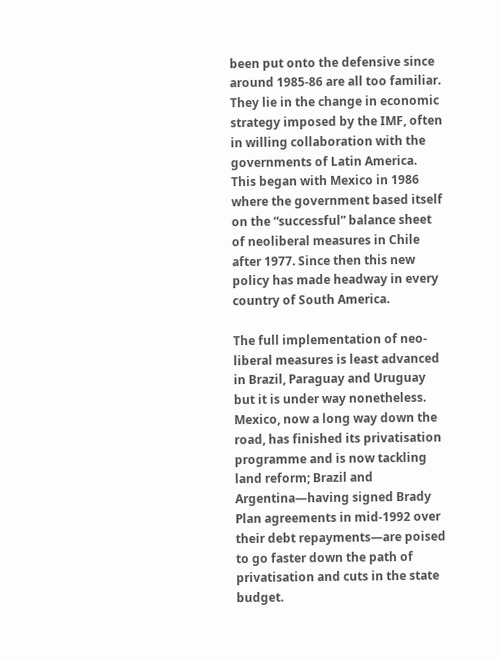been put onto the defensive since around 1985-86 are all too familiar. They lie in the change in economic strategy imposed by the IMF, often in willing collaboration with the governments of Latin America. This began with Mexico in 1986 where the government based itself on the “successful” balance sheet of neoliberal measures in Chile after 1977. Since then this new policy has made headway in every country of South America.

The full implementation of neo-liberal measures is least advanced in Brazil, Paraguay and Uruguay but it is under way nonetheless. Mexico, now a long way down the road, has finished its privatisation programme and is now tackling land reform; Brazil and Argentina—having signed Brady Plan agreements in mid-1992 over their debt repayments—are poised to go faster down the path of privatisation and cuts in the state budget.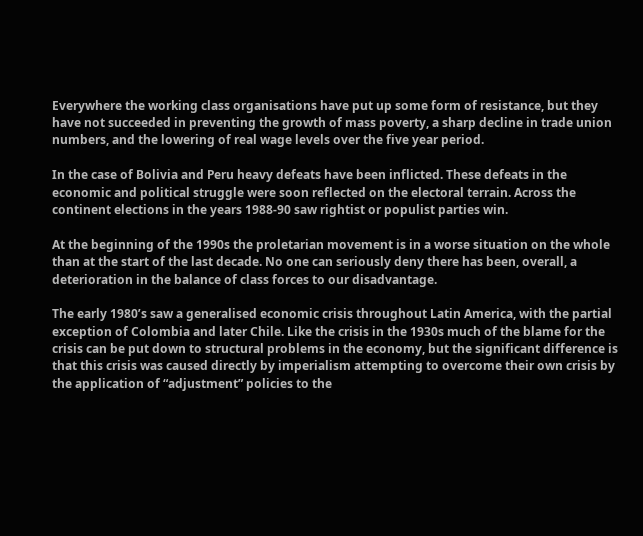Everywhere the working class organisations have put up some form of resistance, but they have not succeeded in preventing the growth of mass poverty, a sharp decline in trade union numbers, and the lowering of real wage levels over the five year period.

In the case of Bolivia and Peru heavy defeats have been inflicted. These defeats in the economic and political struggle were soon reflected on the electoral terrain. Across the continent elections in the years 1988-90 saw rightist or populist parties win.

At the beginning of the 1990s the proletarian movement is in a worse situation on the whole than at the start of the last decade. No one can seriously deny there has been, overall, a deterioration in the balance of class forces to our disadvantage.

The early 1980’s saw a generalised economic crisis throughout Latin America, with the partial exception of Colombia and later Chile. Like the crisis in the 1930s much of the blame for the crisis can be put down to structural problems in the economy, but the significant difference is that this crisis was caused directly by imperialism attempting to overcome their own crisis by the application of “adjustment” policies to the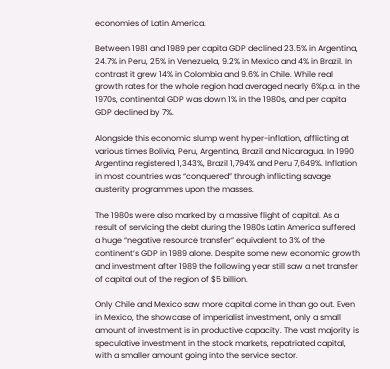economies of Latin America.

Between 1981 and 1989 per capita GDP declined 23.5% in Argentina, 24.7% in Peru, 25% in Venezuela, 9.2% in Mexico and 4% in Brazil. In contrast it grew 14% in Colombia and 9.6% in Chile. While real growth rates for the whole region had averaged nearly 6%p.a. in the 1970s, continental GDP was down 1% in the 1980s, and per capita GDP declined by 7%.

Alongside this economic slump went hyper-inflation, afflicting at various times Bolivia, Peru, Argentina, Brazil and Nicaragua. In 1990 Argentina registered 1,343%, Brazil 1,794% and Peru 7,649%. Inflation in most countries was “conquered” through inflicting savage austerity programmes upon the masses.

The 1980s were also marked by a massive flight of capital. As a result of servicing the debt during the 1980s Latin America suffered a huge “negative resource transfer” equivalent to 3% of the continent’s GDP in 1989 alone. Despite some new economic growth and investment after 1989 the following year still saw a net transfer of capital out of the region of $5 billion.

Only Chile and Mexico saw more capital come in than go out. Even in Mexico, the showcase of imperialist investment, only a small amount of investment is in productive capacity. The vast majority is speculative investment in the stock markets, repatriated capital, with a smaller amount going into the service sector.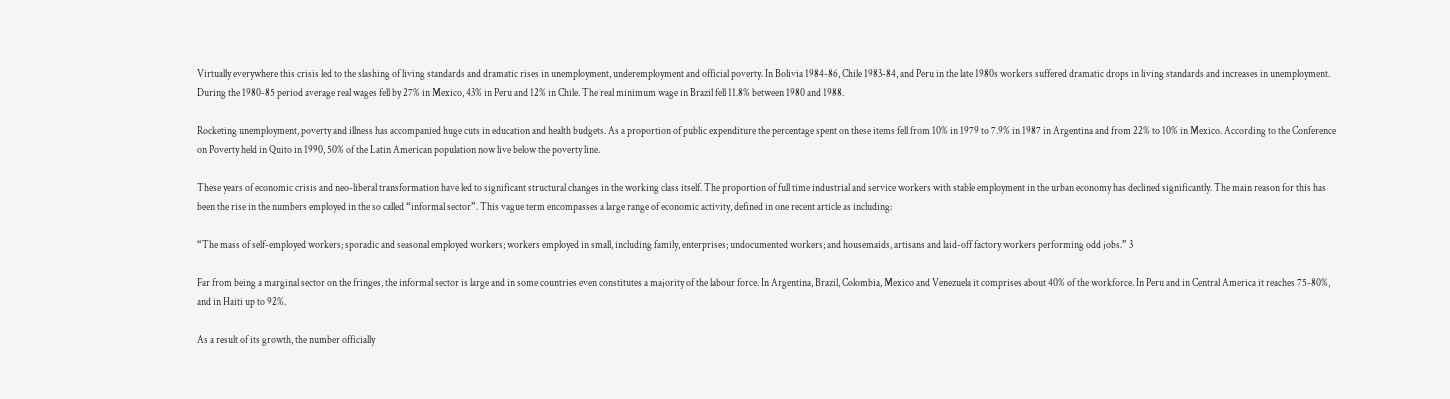Virtually everywhere this crisis led to the slashing of living standards and dramatic rises in unemployment, underemployment and official poverty. In Bolivia 1984-86, Chile 1983-84, and Peru in the late 1980s workers suffered dramatic drops in living standards and increases in unemployment. During the 1980-85 period average real wages fell by 27% in Mexico, 43% in Peru and 12% in Chile. The real minimum wage in Brazil fell 11.8% between 1980 and 1988.

Rocketing unemployment, poverty and illness has accompanied huge cuts in education and health budgets. As a proportion of public expenditure the percentage spent on these items fell from 10% in 1979 to 7.9% in 1987 in Argentina and from 22% to 10% in Mexico. According to the Conference on Poverty held in Quito in 1990, 50% of the Latin American population now live below the poverty line.

These years of economic crisis and neo-liberal transformation have led to significant structural changes in the working class itself. The proportion of full time industrial and service workers with stable employment in the urban economy has declined significantly. The main reason for this has been the rise in the numbers employed in the so called “informal sector”. This vague term encompasses a large range of economic activity, defined in one recent article as including:

“The mass of self-employed workers; sporadic and seasonal employed workers; workers employed in small, including family, enterprises; undocumented workers; and housemaids, artisans and laid-off factory workers performing odd jobs.” 3

Far from being a marginal sector on the fringes, the informal sector is large and in some countries even constitutes a majority of the labour force. In Argentina, Brazil, Colombia, Mexico and Venezuela it comprises about 40% of the workforce. In Peru and in Central America it reaches 75-80%, and in Haiti up to 92%.

As a result of its growth, the number officially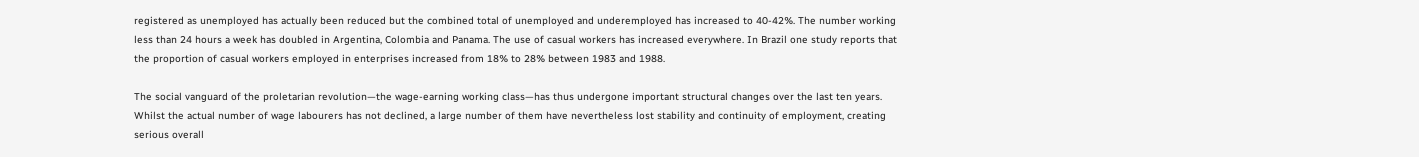registered as unemployed has actually been reduced but the combined total of unemployed and underemployed has increased to 40-42%. The number working less than 24 hours a week has doubled in Argentina, Colombia and Panama. The use of casual workers has increased everywhere. In Brazil one study reports that the proportion of casual workers employed in enterprises increased from 18% to 28% between 1983 and 1988.

The social vanguard of the proletarian revolution—the wage-earning working class—has thus undergone important structural changes over the last ten years. Whilst the actual number of wage labourers has not declined, a large number of them have nevertheless lost stability and continuity of employment, creating serious overall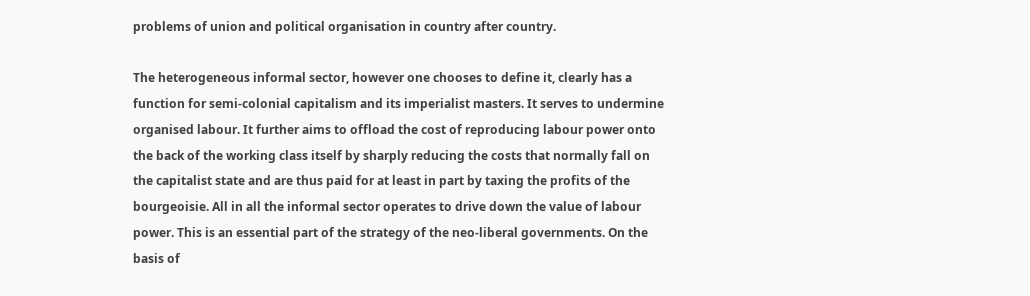problems of union and political organisation in country after country.

The heterogeneous informal sector, however one chooses to define it, clearly has a function for semi-colonial capitalism and its imperialist masters. It serves to undermine organised labour. It further aims to offload the cost of reproducing labour power onto the back of the working class itself by sharply reducing the costs that normally fall on the capitalist state and are thus paid for at least in part by taxing the profits of the bourgeoisie. All in all the informal sector operates to drive down the value of labour power. This is an essential part of the strategy of the neo-liberal governments. On the basis of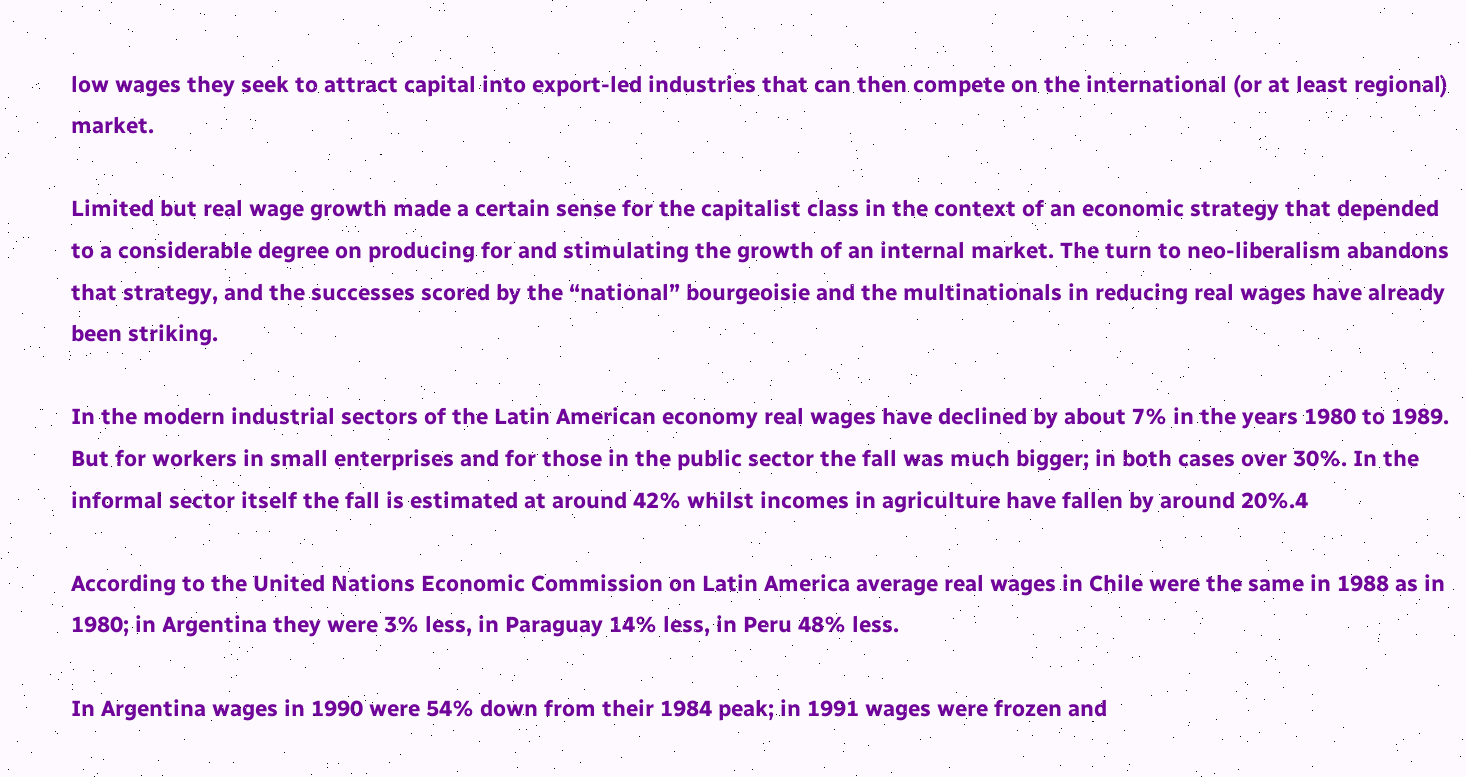low wages they seek to attract capital into export-led industries that can then compete on the international (or at least regional) market.

Limited but real wage growth made a certain sense for the capitalist class in the context of an economic strategy that depended to a considerable degree on producing for and stimulating the growth of an internal market. The turn to neo-liberalism abandons that strategy, and the successes scored by the “national” bourgeoisie and the multinationals in reducing real wages have already been striking.

In the modern industrial sectors of the Latin American economy real wages have declined by about 7% in the years 1980 to 1989. But for workers in small enterprises and for those in the public sector the fall was much bigger; in both cases over 30%. In the informal sector itself the fall is estimated at around 42% whilst incomes in agriculture have fallen by around 20%.4

According to the United Nations Economic Commission on Latin America average real wages in Chile were the same in 1988 as in 1980; in Argentina they were 3% less, in Paraguay 14% less, in Peru 48% less.

In Argentina wages in 1990 were 54% down from their 1984 peak; in 1991 wages were frozen and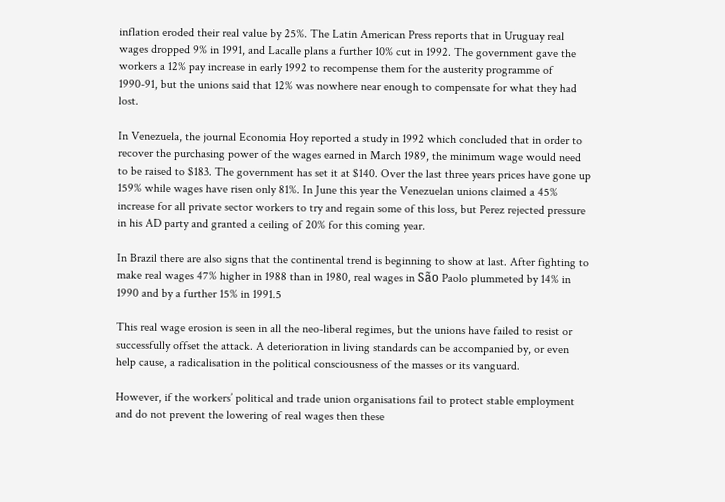inflation eroded their real value by 25%. The Latin American Press reports that in Uruguay real wages dropped 9% in 1991, and Lacalle plans a further 10% cut in 1992. The government gave the workers a 12% pay increase in early 1992 to recompense them for the austerity programme of 1990-91, but the unions said that 12% was nowhere near enough to compensate for what they had lost.

In Venezuela, the journal Economia Hoy reported a study in 1992 which concluded that in order to recover the purchasing power of the wages earned in March 1989, the minimum wage would need to be raised to $183. The government has set it at $140. Over the last three years prices have gone up 159% while wages have risen only 81%. In June this year the Venezuelan unions claimed a 45% increase for all private sector workers to try and regain some of this loss, but Perez rejected pressure in his AD party and granted a ceiling of 20% for this coming year.

In Brazil there are also signs that the continental trend is beginning to show at last. After fighting to make real wages 47% higher in 1988 than in 1980, real wages in São Paolo plummeted by 14% in 1990 and by a further 15% in 1991.5

This real wage erosion is seen in all the neo-liberal regimes, but the unions have failed to resist or successfully offset the attack. A deterioration in living standards can be accompanied by, or even help cause, a radicalisation in the political consciousness of the masses or its vanguard.

However, if the workers’ political and trade union organisations fail to protect stable employment and do not prevent the lowering of real wages then these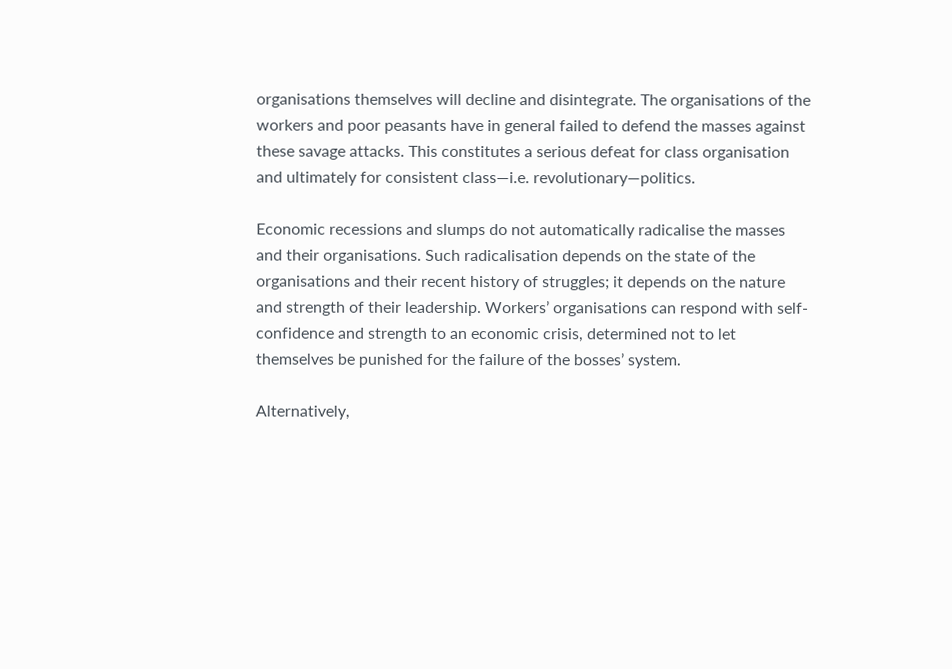organisations themselves will decline and disintegrate. The organisations of the workers and poor peasants have in general failed to defend the masses against these savage attacks. This constitutes a serious defeat for class organisation and ultimately for consistent class—i.e. revolutionary—politics.

Economic recessions and slumps do not automatically radicalise the masses and their organisations. Such radicalisation depends on the state of the organisations and their recent history of struggles; it depends on the nature and strength of their leadership. Workers’ organisations can respond with self-confidence and strength to an economic crisis, determined not to let themselves be punished for the failure of the bosses’ system.

Alternatively,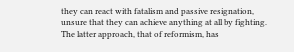they can react with fatalism and passive resignation, unsure that they can achieve anything at all by fighting. The latter approach, that of reformism, has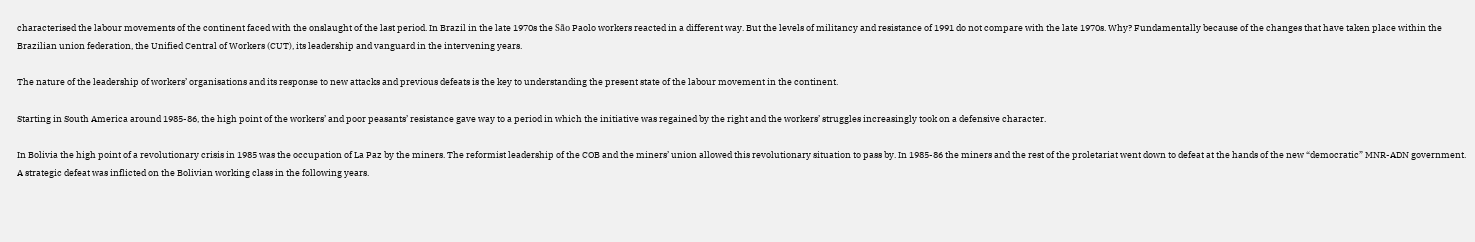characterised the labour movements of the continent faced with the onslaught of the last period. In Brazil in the late 1970s the São Paolo workers reacted in a different way. But the levels of militancy and resistance of 1991 do not compare with the late 1970s. Why? Fundamentally because of the changes that have taken place within the Brazilian union federation, the Unified Central of Workers (CUT), its leadership and vanguard in the intervening years.

The nature of the leadership of workers’ organisations and its response to new attacks and previous defeats is the key to understanding the present state of the labour movement in the continent.

Starting in South America around 1985-86, the high point of the workers’ and poor peasants’ resistance gave way to a period in which the initiative was regained by the right and the workers’ struggles increasingly took on a defensive character.

In Bolivia the high point of a revolutionary crisis in 1985 was the occupation of La Paz by the miners. The reformist leadership of the COB and the miners’ union allowed this revolutionary situation to pass by. In 1985-86 the miners and the rest of the proletariat went down to defeat at the hands of the new “democratic” MNR-ADN government. A strategic defeat was inflicted on the Bolivian working class in the following years.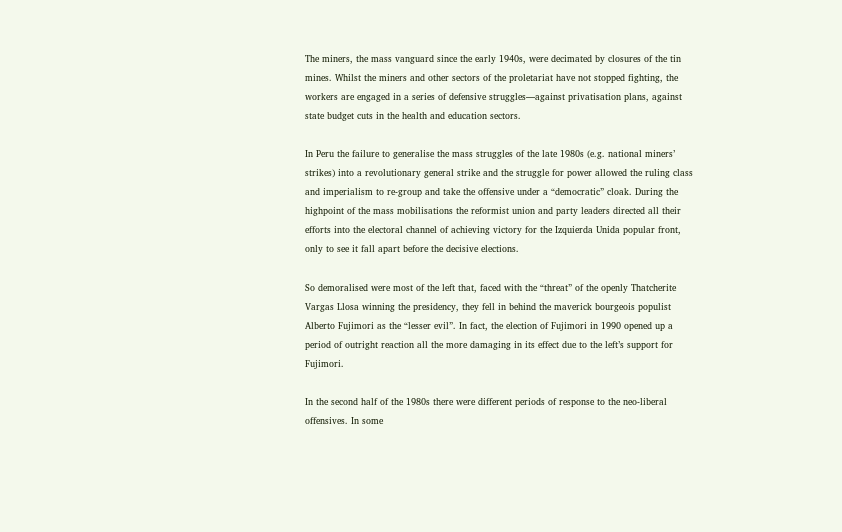The miners, the mass vanguard since the early 1940s, were decimated by closures of the tin mines. Whilst the miners and other sectors of the proletariat have not stopped fighting, the workers are engaged in a series of defensive struggles—against privatisation plans, against state budget cuts in the health and education sectors.

In Peru the failure to generalise the mass struggles of the late 1980s (e.g. national miners’ strikes) into a revolutionary general strike and the struggle for power allowed the ruling class and imperialism to re-group and take the offensive under a “democratic” cloak. During the highpoint of the mass mobilisations the reformist union and party leaders directed all their efforts into the electoral channel of achieving victory for the Izquierda Unida popular front, only to see it fall apart before the decisive elections.

So demoralised were most of the left that, faced with the “threat” of the openly Thatcherite Vargas Llosa winning the presidency, they fell in behind the maverick bourgeois populist Alberto Fujimori as the “lesser evil”. In fact, the election of Fujimori in 1990 opened up a period of outright reaction all the more damaging in its effect due to the left’s support for Fujimori.

In the second half of the 1980s there were different periods of response to the neo-liberal offensives. In some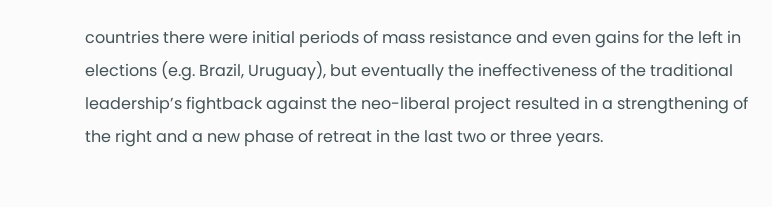countries there were initial periods of mass resistance and even gains for the left in elections (e.g. Brazil, Uruguay), but eventually the ineffectiveness of the traditional leadership’s fightback against the neo-liberal project resulted in a strengthening of the right and a new phase of retreat in the last two or three years.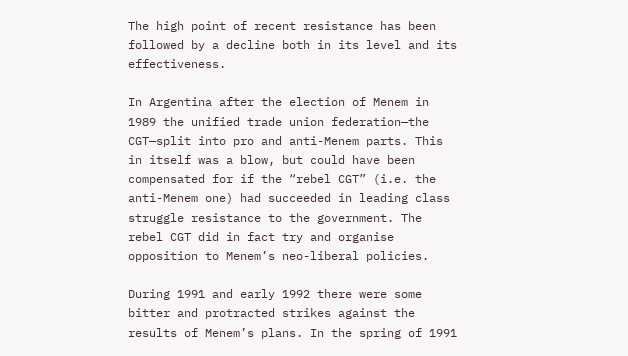The high point of recent resistance has been followed by a decline both in its level and its effectiveness.

In Argentina after the election of Menem in 1989 the unified trade union federation—the CGT—split into pro and anti-Menem parts. This in itself was a blow, but could have been compensated for if the “rebel CGT” (i.e. the anti-Menem one) had succeeded in leading class struggle resistance to the government. The rebel CGT did in fact try and organise opposition to Menem’s neo-liberal policies.

During 1991 and early 1992 there were some bitter and protracted strikes against the results of Menem’s plans. In the spring of 1991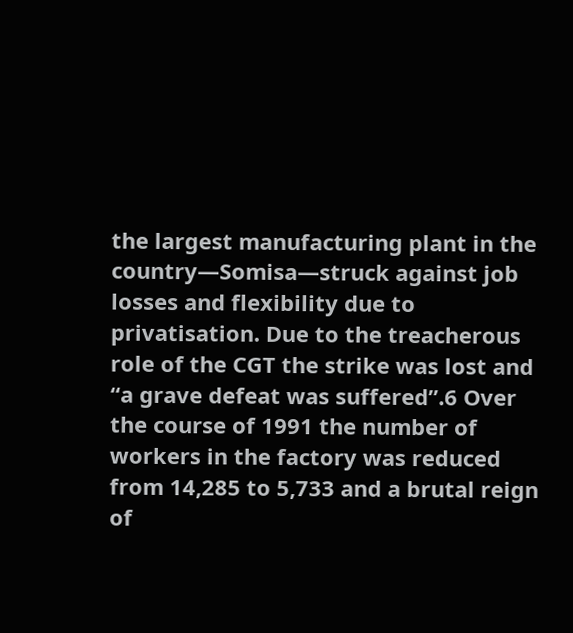the largest manufacturing plant in the country—Somisa—struck against job losses and flexibility due to privatisation. Due to the treacherous role of the CGT the strike was lost and “a grave defeat was suffered”.6 Over the course of 1991 the number of workers in the factory was reduced from 14,285 to 5,733 and a brutal reign of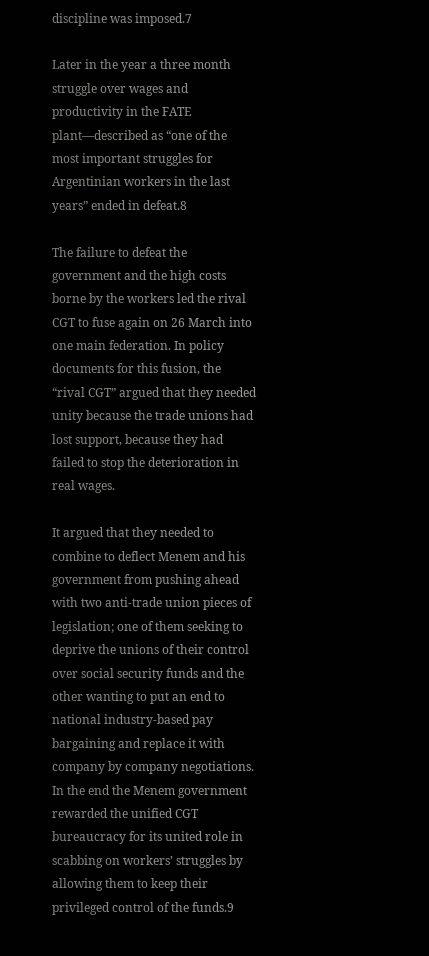discipline was imposed.7

Later in the year a three month struggle over wages and productivity in the FATE plant—described as “one of the most important struggles for Argentinian workers in the last years” ended in defeat.8

The failure to defeat the government and the high costs borne by the workers led the rival CGT to fuse again on 26 March into one main federation. In policy documents for this fusion, the “rival CGT” argued that they needed unity because the trade unions had lost support, because they had failed to stop the deterioration in real wages.

It argued that they needed to combine to deflect Menem and his government from pushing ahead with two anti-trade union pieces of legislation; one of them seeking to deprive the unions of their control over social security funds and the other wanting to put an end to national industry-based pay bargaining and replace it with company by company negotiations. In the end the Menem government rewarded the unified CGT bureaucracy for its united role in scabbing on workers’ struggles by allowing them to keep their privileged control of the funds.9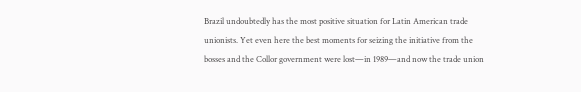Brazil undoubtedly has the most positive situation for Latin American trade unionists. Yet even here the best moments for seizing the initiative from the bosses and the Collor government were lost—in 1989—and now the trade union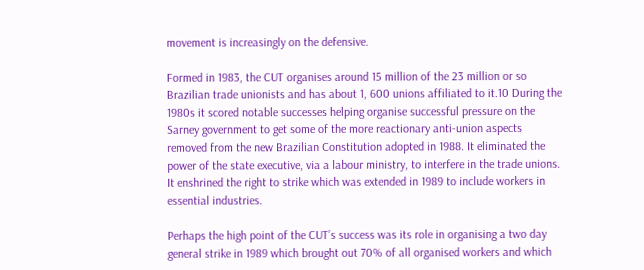movement is increasingly on the defensive.

Formed in 1983, the CUT organises around 15 million of the 23 million or so Brazilian trade unionists and has about 1, 600 unions affiliated to it.10 During the 1980s it scored notable successes helping organise successful pressure on the Sarney government to get some of the more reactionary anti-union aspects removed from the new Brazilian Constitution adopted in 1988. It eliminated the power of the state executive, via a labour ministry, to interfere in the trade unions. It enshrined the right to strike which was extended in 1989 to include workers in essential industries.

Perhaps the high point of the CUT’s success was its role in organising a two day general strike in 1989 which brought out 70% of all organised workers and which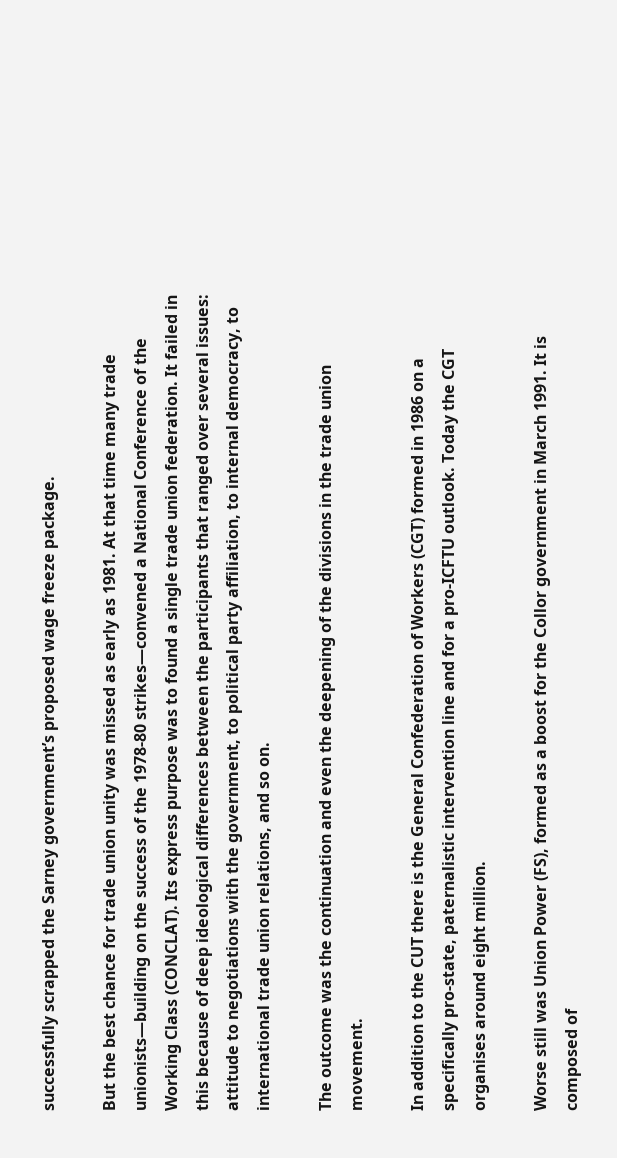successfully scrapped the Sarney government’s proposed wage freeze package.

But the best chance for trade union unity was missed as early as 1981. At that time many trade unionists—building on the success of the 1978-80 strikes—convened a National Conference of the Working Class (CONCLAT). Its express purpose was to found a single trade union federation. It failed in this because of deep ideological differences between the participants that ranged over several issues: attitude to negotiations with the government, to political party affiliation, to internal democracy, to international trade union relations, and so on.

The outcome was the continuation and even the deepening of the divisions in the trade union movement.

In addition to the CUT there is the General Confederation of Workers (CGT) formed in 1986 on a specifically pro-state, paternalistic intervention line and for a pro-ICFTU outlook. Today the CGT organises around eight million.

Worse still was Union Power (FS), formed as a boost for the Collor government in March 1991. It is composed of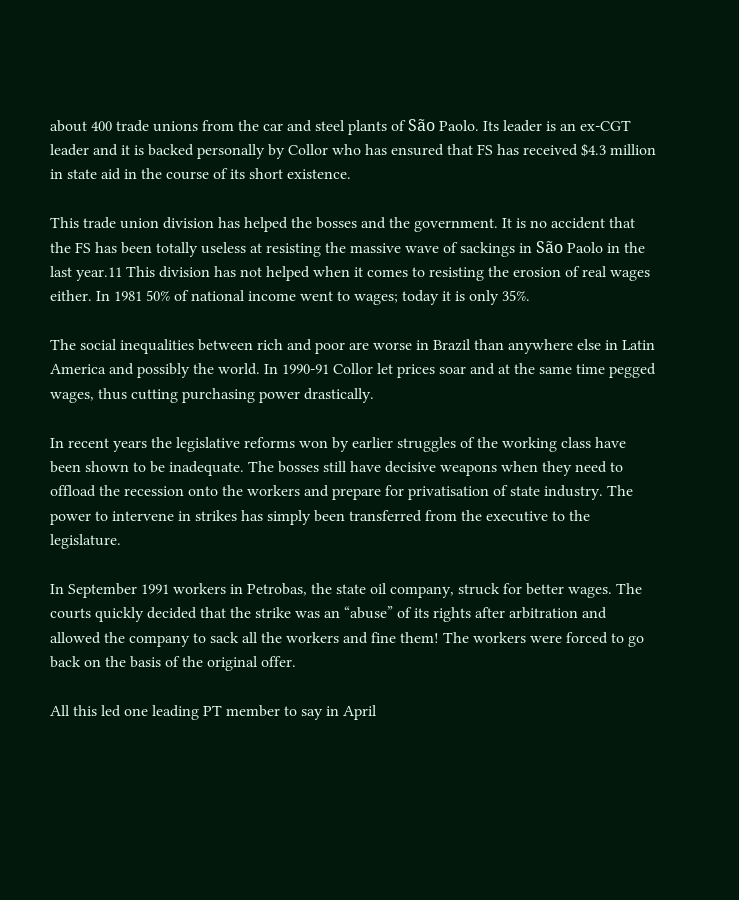about 400 trade unions from the car and steel plants of São Paolo. Its leader is an ex-CGT leader and it is backed personally by Collor who has ensured that FS has received $4.3 million in state aid in the course of its short existence.

This trade union division has helped the bosses and the government. It is no accident that the FS has been totally useless at resisting the massive wave of sackings in São Paolo in the last year.11 This division has not helped when it comes to resisting the erosion of real wages either. In 1981 50% of national income went to wages; today it is only 35%.

The social inequalities between rich and poor are worse in Brazil than anywhere else in Latin America and possibly the world. In 1990-91 Collor let prices soar and at the same time pegged wages, thus cutting purchasing power drastically.

In recent years the legislative reforms won by earlier struggles of the working class have been shown to be inadequate. The bosses still have decisive weapons when they need to offload the recession onto the workers and prepare for privatisation of state industry. The power to intervene in strikes has simply been transferred from the executive to the legislature.

In September 1991 workers in Petrobas, the state oil company, struck for better wages. The courts quickly decided that the strike was an “abuse” of its rights after arbitration and allowed the company to sack all the workers and fine them! The workers were forced to go back on the basis of the original offer.

All this led one leading PT member to say in April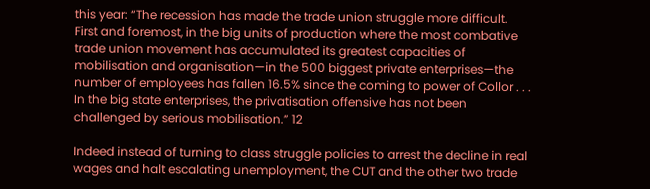this year: “The recession has made the trade union struggle more difficult. First and foremost, in the big units of production where the most combative trade union movement has accumulated its greatest capacities of mobilisation and organisation—in the 500 biggest private enterprises—the number of employees has fallen 16.5% since the coming to power of Collor . . . In the big state enterprises, the privatisation offensive has not been challenged by serious mobilisation.” 12

Indeed instead of turning to class struggle policies to arrest the decline in real wages and halt escalating unemployment, the CUT and the other two trade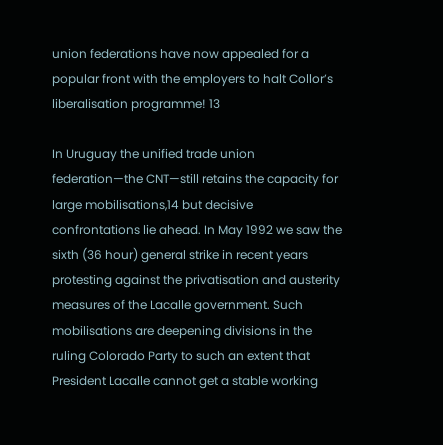union federations have now appealed for a popular front with the employers to halt Collor’s liberalisation programme! 13

In Uruguay the unified trade union federation—the CNT—still retains the capacity for large mobilisations,14 but decisive confrontations lie ahead. In May 1992 we saw the sixth (36 hour) general strike in recent years protesting against the privatisation and austerity measures of the Lacalle government. Such mobilisations are deepening divisions in the ruling Colorado Party to such an extent that President Lacalle cannot get a stable working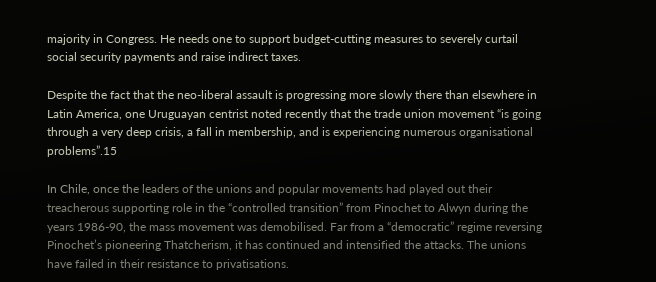majority in Congress. He needs one to support budget-cutting measures to severely curtail social security payments and raise indirect taxes.

Despite the fact that the neo-liberal assault is progressing more slowly there than elsewhere in Latin America, one Uruguayan centrist noted recently that the trade union movement “is going through a very deep crisis, a fall in membership, and is experiencing numerous organisational problems”.15

In Chile, once the leaders of the unions and popular movements had played out their treacherous supporting role in the “controlled transition” from Pinochet to Alwyn during the years 1986-90, the mass movement was demobilised. Far from a “democratic” regime reversing Pinochet’s pioneering Thatcherism, it has continued and intensified the attacks. The unions have failed in their resistance to privatisations.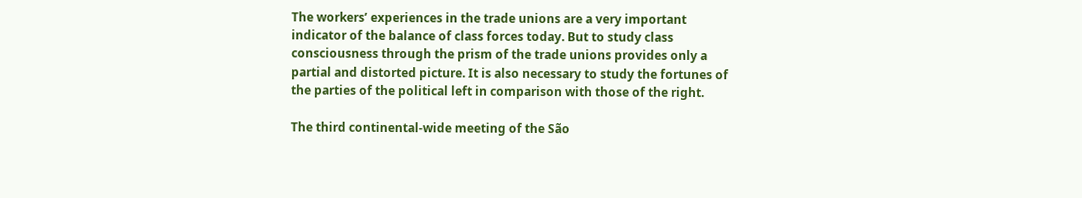The workers’ experiences in the trade unions are a very important indicator of the balance of class forces today. But to study class consciousness through the prism of the trade unions provides only a partial and distorted picture. It is also necessary to study the fortunes of the parties of the political left in comparison with those of the right.

The third continental-wide meeting of the São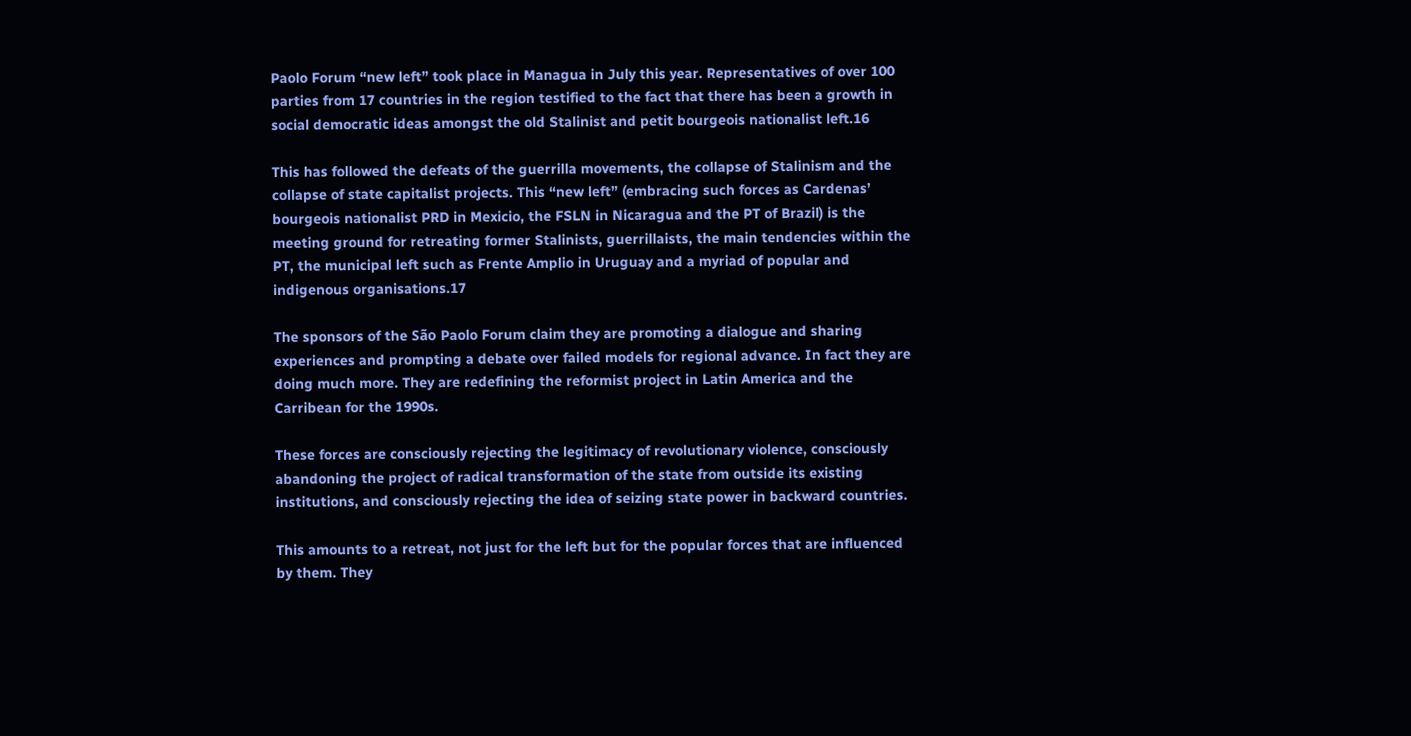Paolo Forum “new left” took place in Managua in July this year. Representatives of over 100 parties from 17 countries in the region testified to the fact that there has been a growth in social democratic ideas amongst the old Stalinist and petit bourgeois nationalist left.16

This has followed the defeats of the guerrilla movements, the collapse of Stalinism and the collapse of state capitalist projects. This “new left” (embracing such forces as Cardenas’ bourgeois nationalist PRD in Mexicio, the FSLN in Nicaragua and the PT of Brazil) is the meeting ground for retreating former Stalinists, guerrillaists, the main tendencies within the PT, the municipal left such as Frente Amplio in Uruguay and a myriad of popular and indigenous organisations.17

The sponsors of the São Paolo Forum claim they are promoting a dialogue and sharing experiences and prompting a debate over failed models for regional advance. In fact they are doing much more. They are redefining the reformist project in Latin America and the Carribean for the 1990s.

These forces are consciously rejecting the legitimacy of revolutionary violence, consciously abandoning the project of radical transformation of the state from outside its existing institutions, and consciously rejecting the idea of seizing state power in backward countries.

This amounts to a retreat, not just for the left but for the popular forces that are influenced by them. They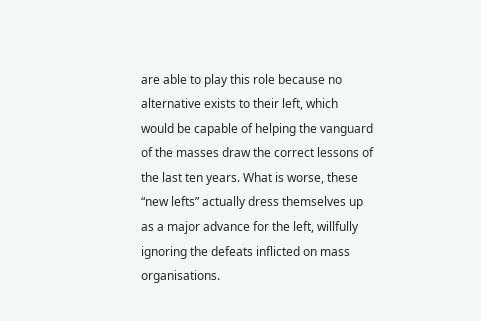are able to play this role because no alternative exists to their left, which would be capable of helping the vanguard of the masses draw the correct lessons of the last ten years. What is worse, these “new lefts” actually dress themselves up as a major advance for the left, willfully ignoring the defeats inflicted on mass organisations.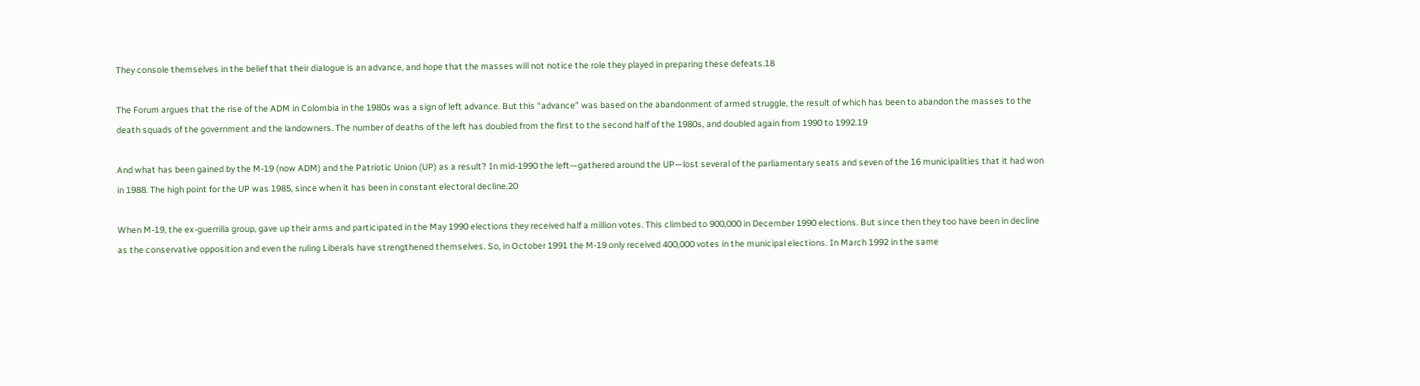They console themselves in the belief that their dialogue is an advance, and hope that the masses will not notice the role they played in preparing these defeats.18

The Forum argues that the rise of the ADM in Colombia in the 1980s was a sign of left advance. But this “advance” was based on the abandonment of armed struggle, the result of which has been to abandon the masses to the death squads of the government and the landowners. The number of deaths of the left has doubled from the first to the second half of the 1980s, and doubled again from 1990 to 1992.19

And what has been gained by the M-19 (now ADM) and the Patriotic Union (UP) as a result? In mid-1990 the left—gathered around the UP—lost several of the parliamentary seats and seven of the 16 municipalities that it had won in 1988. The high point for the UP was 1985, since when it has been in constant electoral decline.20

When M-19, the ex-guerrilla group, gave up their arms and participated in the May 1990 elections they received half a million votes. This climbed to 900,000 in December 1990 elections. But since then they too have been in decline as the conservative opposition and even the ruling Liberals have strengthened themselves. So, in October 1991 the M-19 only received 400,000 votes in the municipal elections. In March 1992 in the same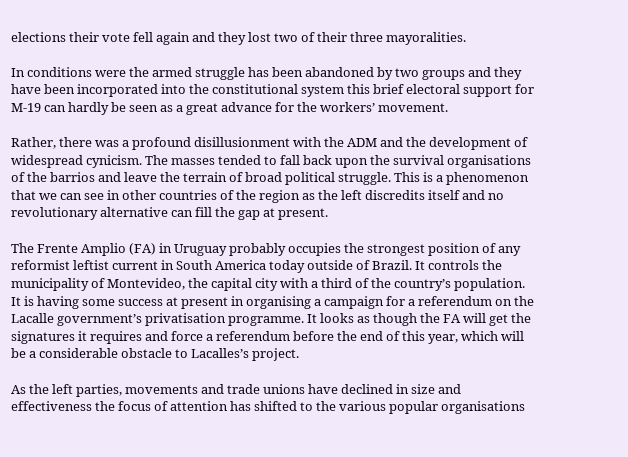elections their vote fell again and they lost two of their three mayoralities.

In conditions were the armed struggle has been abandoned by two groups and they have been incorporated into the constitutional system this brief electoral support for M-19 can hardly be seen as a great advance for the workers’ movement.

Rather, there was a profound disillusionment with the ADM and the development of widespread cynicism. The masses tended to fall back upon the survival organisations of the barrios and leave the terrain of broad political struggle. This is a phenomenon that we can see in other countries of the region as the left discredits itself and no revolutionary alternative can fill the gap at present.

The Frente Amplio (FA) in Uruguay probably occupies the strongest position of any reformist leftist current in South America today outside of Brazil. It controls the municipality of Montevideo, the capital city with a third of the country’s population. It is having some success at present in organising a campaign for a referendum on the Lacalle government’s privatisation programme. It looks as though the FA will get the signatures it requires and force a referendum before the end of this year, which will be a considerable obstacle to Lacalles’s project.

As the left parties, movements and trade unions have declined in size and effectiveness the focus of attention has shifted to the various popular organisations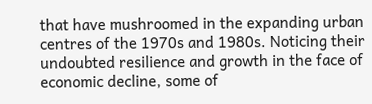that have mushroomed in the expanding urban centres of the 1970s and 1980s. Noticing their undoubted resilience and growth in the face of economic decline, some of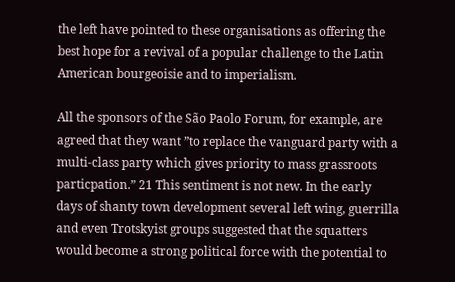the left have pointed to these organisations as offering the best hope for a revival of a popular challenge to the Latin American bourgeoisie and to imperialism.

All the sponsors of the São Paolo Forum, for example, are agreed that they want ”to replace the vanguard party with a multi-class party which gives priority to mass grassroots particpation.” 21 This sentiment is not new. In the early days of shanty town development several left wing, guerrilla and even Trotskyist groups suggested that the squatters would become a strong political force with the potential to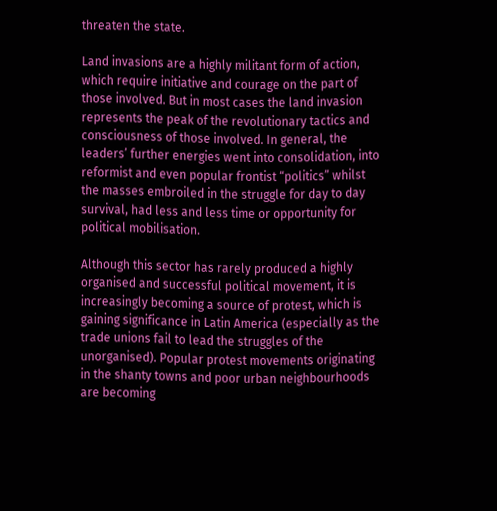threaten the state.

Land invasions are a highly militant form of action, which require initiative and courage on the part of those involved. But in most cases the land invasion represents the peak of the revolutionary tactics and consciousness of those involved. In general, the leaders’ further energies went into consolidation, into reformist and even popular frontist “politics” whilst the masses embroiled in the struggle for day to day survival, had less and less time or opportunity for political mobilisation.

Although this sector has rarely produced a highly organised and successful political movement, it is increasingly becoming a source of protest, which is gaining significance in Latin America (especially as the trade unions fail to lead the struggles of the unorganised). Popular protest movements originating in the shanty towns and poor urban neighbourhoods are becoming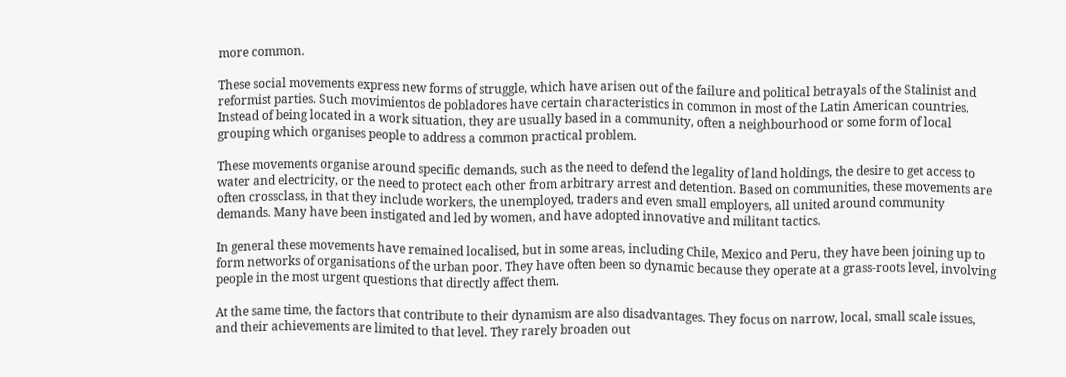more common.

These social movements express new forms of struggle, which have arisen out of the failure and political betrayals of the Stalinist and reformist parties. Such movimientos de pobladores have certain characteristics in common in most of the Latin American countries. Instead of being located in a work situation, they are usually based in a community, often a neighbourhood or some form of local grouping which organises people to address a common practical problem.

These movements organise around specific demands, such as the need to defend the legality of land holdings, the desire to get access to water and electricity, or the need to protect each other from arbitrary arrest and detention. Based on communities, these movements are often crossclass, in that they include workers, the unemployed, traders and even small employers, all united around community demands. Many have been instigated and led by women, and have adopted innovative and militant tactics.

In general these movements have remained localised, but in some areas, including Chile, Mexico and Peru, they have been joining up to form networks of organisations of the urban poor. They have often been so dynamic because they operate at a grass-roots level, involving people in the most urgent questions that directly affect them.

At the same time, the factors that contribute to their dynamism are also disadvantages. They focus on narrow, local, small scale issues, and their achievements are limited to that level. They rarely broaden out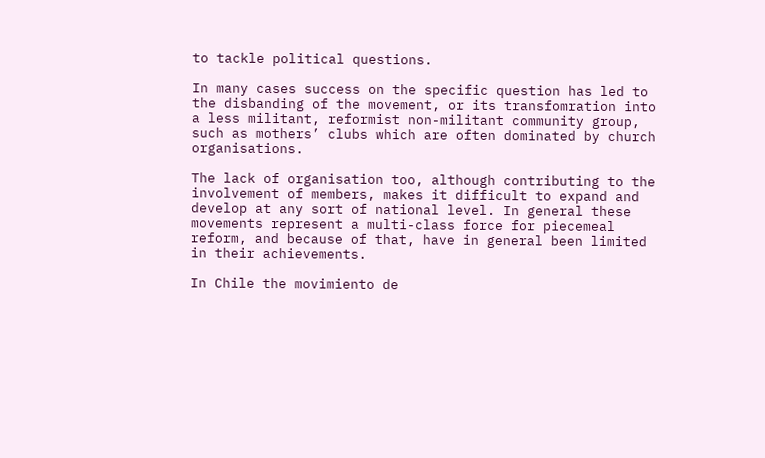to tackle political questions.

In many cases success on the specific question has led to the disbanding of the movement, or its transfomration into a less militant, reformist non-militant community group, such as mothers’ clubs which are often dominated by church organisations.

The lack of organisation too, although contributing to the involvement of members, makes it difficult to expand and develop at any sort of national level. In general these movements represent a multi-class force for piecemeal reform, and because of that, have in general been limited in their achievements.

In Chile the movimiento de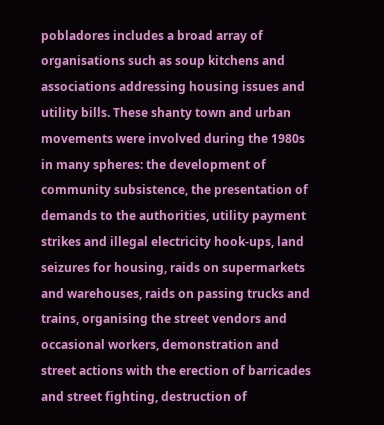pobladores includes a broad array of organisations such as soup kitchens and associations addressing housing issues and utility bills. These shanty town and urban movements were involved during the 1980s in many spheres: the development of community subsistence, the presentation of demands to the authorities, utility payment strikes and illegal electricity hook-ups, land seizures for housing, raids on supermarkets and warehouses, raids on passing trucks and trains, organising the street vendors and occasional workers, demonstration and street actions with the erection of barricades and street fighting, destruction of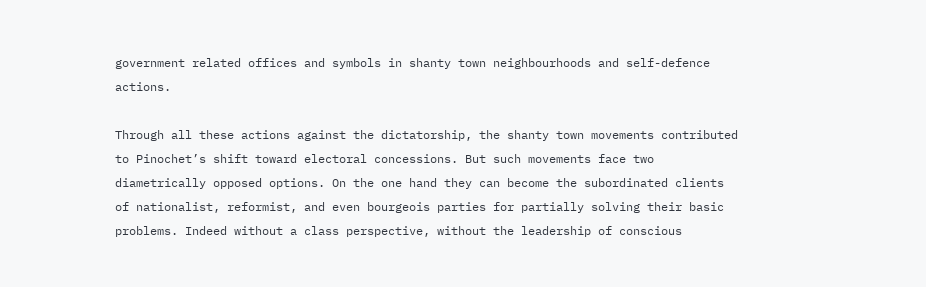government related offices and symbols in shanty town neighbourhoods and self-defence actions.

Through all these actions against the dictatorship, the shanty town movements contributed to Pinochet’s shift toward electoral concessions. But such movements face two diametrically opposed options. On the one hand they can become the subordinated clients of nationalist, reformist, and even bourgeois parties for partially solving their basic problems. Indeed without a class perspective, without the leadership of conscious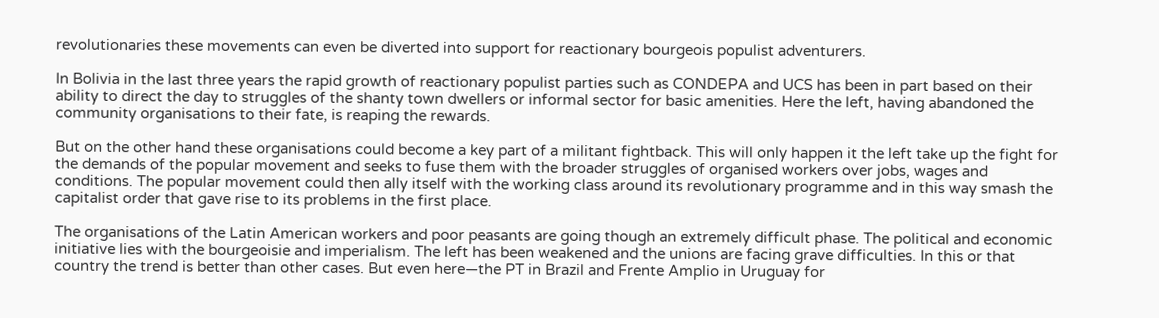revolutionaries these movements can even be diverted into support for reactionary bourgeois populist adventurers.

In Bolivia in the last three years the rapid growth of reactionary populist parties such as CONDEPA and UCS has been in part based on their ability to direct the day to struggles of the shanty town dwellers or informal sector for basic amenities. Here the left, having abandoned the community organisations to their fate, is reaping the rewards.

But on the other hand these organisations could become a key part of a militant fightback. This will only happen it the left take up the fight for the demands of the popular movement and seeks to fuse them with the broader struggles of organised workers over jobs, wages and conditions. The popular movement could then ally itself with the working class around its revolutionary programme and in this way smash the capitalist order that gave rise to its problems in the first place.

The organisations of the Latin American workers and poor peasants are going though an extremely difficult phase. The political and economic initiative lies with the bourgeoisie and imperialism. The left has been weakened and the unions are facing grave difficulties. In this or that country the trend is better than other cases. But even here—the PT in Brazil and Frente Amplio in Uruguay for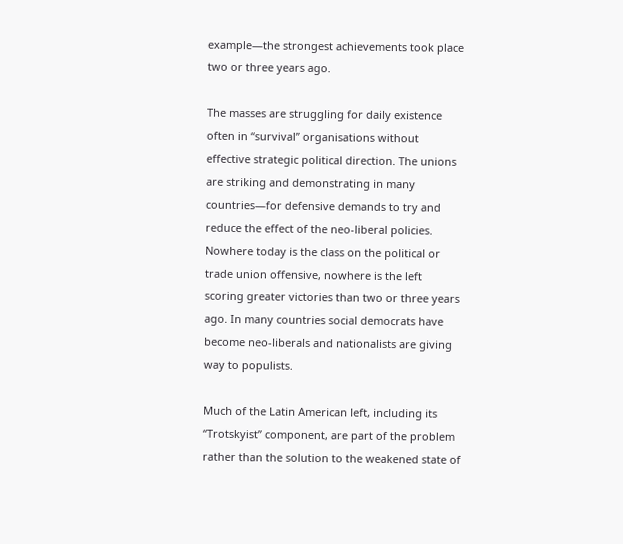example—the strongest achievements took place two or three years ago.

The masses are struggling for daily existence often in “survival” organisations without effective strategic political direction. The unions are striking and demonstrating in many countries—for defensive demands to try and reduce the effect of the neo-liberal policies. Nowhere today is the class on the political or trade union offensive, nowhere is the left scoring greater victories than two or three years ago. In many countries social democrats have become neo-liberals and nationalists are giving way to populists.

Much of the Latin American left, including its “Trotskyist” component, are part of the problem rather than the solution to the weakened state of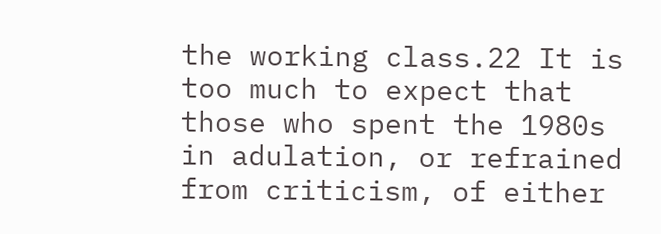the working class.22 It is too much to expect that those who spent the 1980s in adulation, or refrained from criticism, of either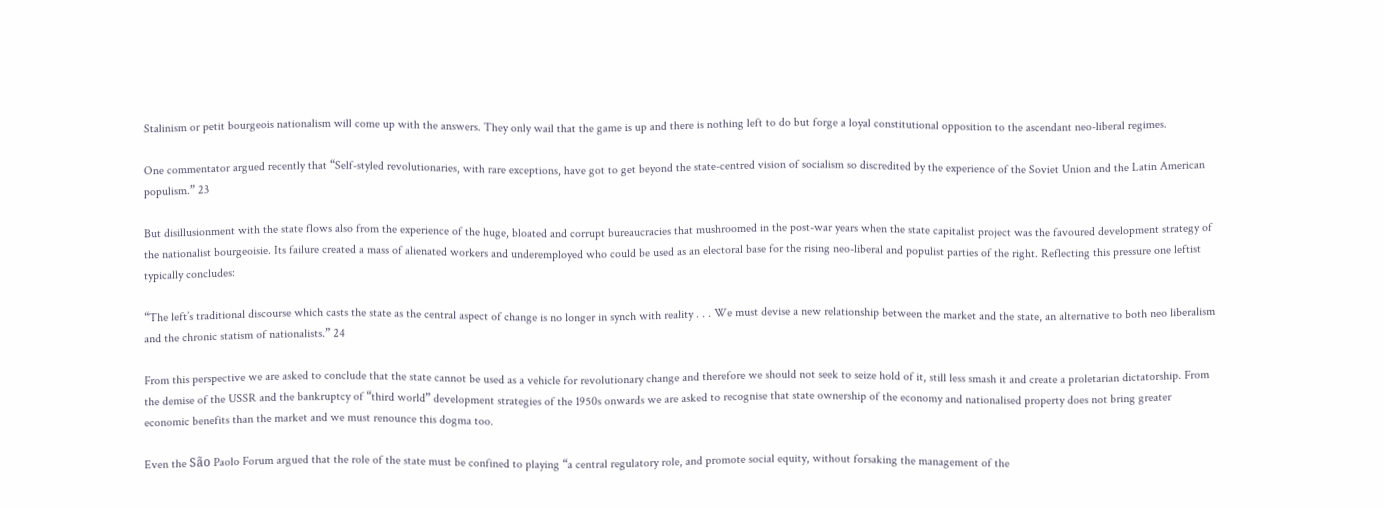Stalinism or petit bourgeois nationalism will come up with the answers. They only wail that the game is up and there is nothing left to do but forge a loyal constitutional opposition to the ascendant neo-liberal regimes.

One commentator argued recently that “Self-styled revolutionaries, with rare exceptions, have got to get beyond the state-centred vision of socialism so discredited by the experience of the Soviet Union and the Latin American populism.” 23

But disillusionment with the state flows also from the experience of the huge, bloated and corrupt bureaucracies that mushroomed in the post-war years when the state capitalist project was the favoured development strategy of the nationalist bourgeoisie. Its failure created a mass of alienated workers and underemployed who could be used as an electoral base for the rising neo-liberal and populist parties of the right. Reflecting this pressure one leftist typically concludes:

“The left’s traditional discourse which casts the state as the central aspect of change is no longer in synch with reality . . . We must devise a new relationship between the market and the state, an alternative to both neo liberalism and the chronic statism of nationalists.” 24

From this perspective we are asked to conclude that the state cannot be used as a vehicle for revolutionary change and therefore we should not seek to seize hold of it, still less smash it and create a proletarian dictatorship. From the demise of the USSR and the bankruptcy of “third world” development strategies of the 1950s onwards we are asked to recognise that state ownership of the economy and nationalised property does not bring greater economic benefits than the market and we must renounce this dogma too.

Even the São Paolo Forum argued that the role of the state must be confined to playing “a central regulatory role, and promote social equity, without forsaking the management of the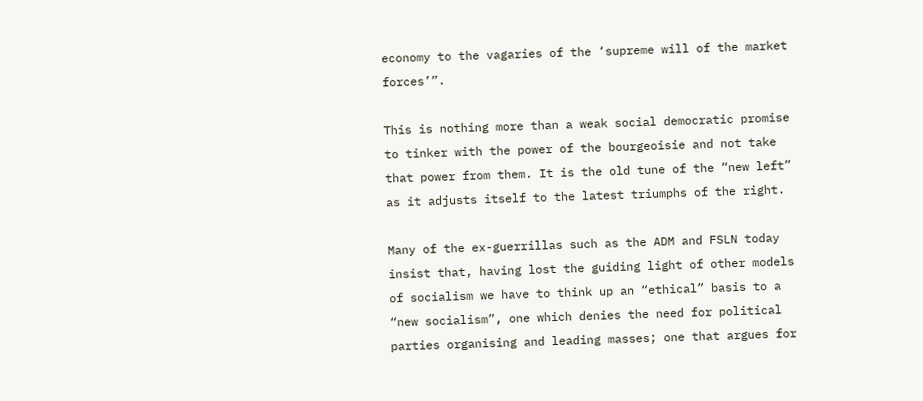economy to the vagaries of the ‘supreme will of the market forces’”.

This is nothing more than a weak social democratic promise to tinker with the power of the bourgeoisie and not take that power from them. It is the old tune of the “new left” as it adjusts itself to the latest triumphs of the right.

Many of the ex-guerrillas such as the ADM and FSLN today insist that, having lost the guiding light of other models of socialism we have to think up an “ethical” basis to a “new socialism”, one which denies the need for political parties organising and leading masses; one that argues for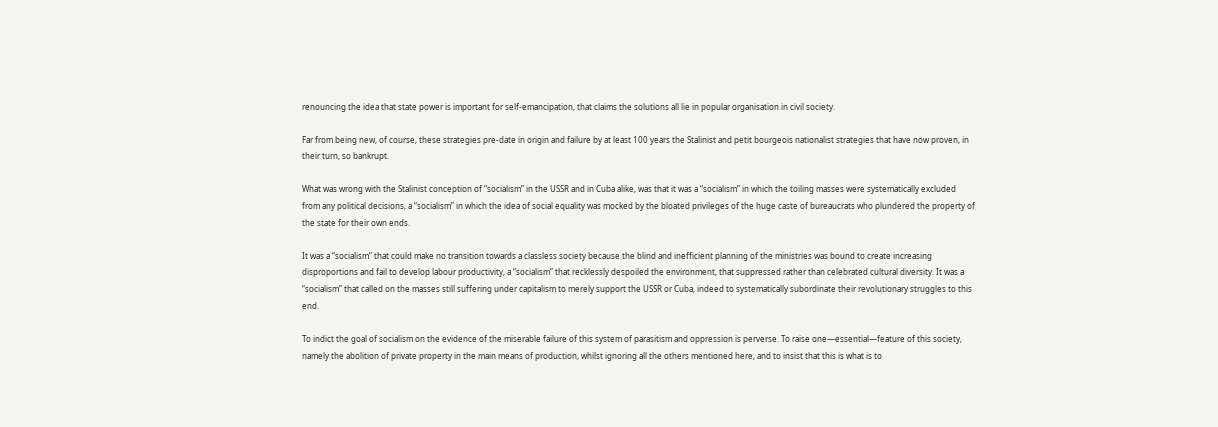renouncing the idea that state power is important for self-emancipation, that claims the solutions all lie in popular organisation in civil society.

Far from being new, of course, these strategies pre-date in origin and failure by at least 100 years the Stalinist and petit bourgeois nationalist strategies that have now proven, in their turn, so bankrupt.

What was wrong with the Stalinist conception of “socialism” in the USSR and in Cuba alike, was that it was a “socialism” in which the toiling masses were systematically excluded from any political decisions, a “socialism” in which the idea of social equality was mocked by the bloated privileges of the huge caste of bureaucrats who plundered the property of the state for their own ends.

It was a “socialism” that could make no transition towards a classless society because the blind and inefficient planning of the ministries was bound to create increasing disproportions and fail to develop labour productivity, a “socialism” that recklessly despoiled the environment, that suppressed rather than celebrated cultural diversity. It was a “socialism” that called on the masses still suffering under capitalism to merely support the USSR or Cuba, indeed to systematically subordinate their revolutionary struggles to this end.

To indict the goal of socialism on the evidence of the miserable failure of this system of parasitism and oppression is perverse. To raise one—essential—feature of this society, namely the abolition of private property in the main means of production, whilst ignoring all the others mentioned here, and to insist that this is what is to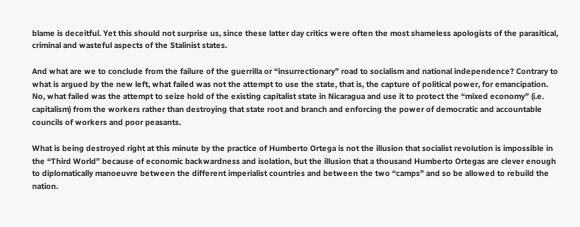blame is deceitful. Yet this should not surprise us, since these latter day critics were often the most shameless apologists of the parasitical, criminal and wasteful aspects of the Stalinist states.

And what are we to conclude from the failure of the guerrilla or “insurrectionary” road to socialism and national independence? Contrary to what is argued by the new left, what failed was not the attempt to use the state, that is, the capture of political power, for emancipation. No, what failed was the attempt to seize hold of the existing capitalist state in Nicaragua and use it to protect the “mixed economy” (i.e. capitalism) from the workers rather than destroying that state root and branch and enforcing the power of democratic and accountable councils of workers and poor peasants.

What is being destroyed right at this minute by the practice of Humberto Ortega is not the illusion that socialist revolution is impossible in the “Third World” because of economic backwardness and isolation, but the illusion that a thousand Humberto Ortegas are clever enough to diplomatically manoeuvre between the different imperialist countries and between the two “camps” and so be allowed to rebuild the nation.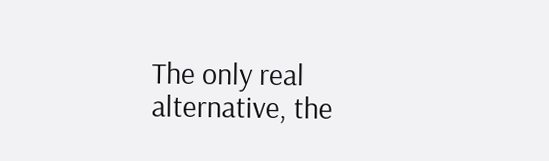The only real alternative, the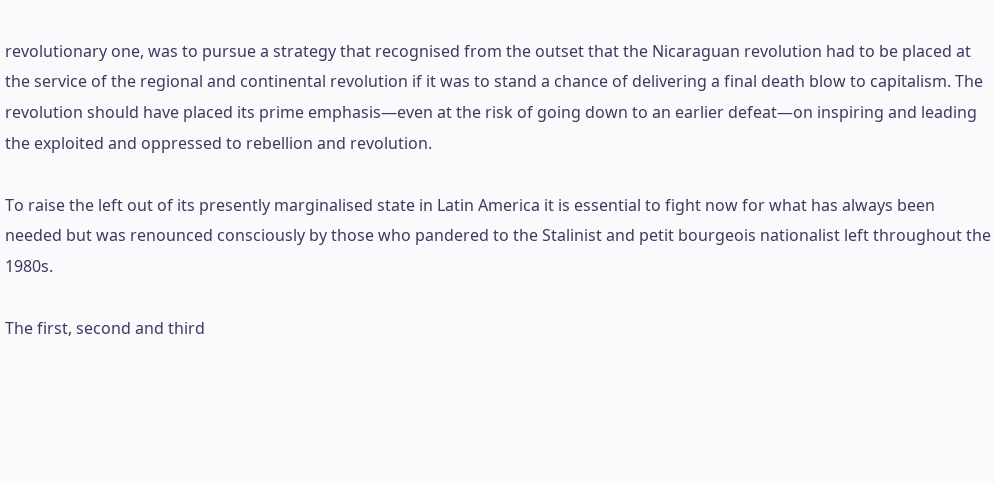revolutionary one, was to pursue a strategy that recognised from the outset that the Nicaraguan revolution had to be placed at the service of the regional and continental revolution if it was to stand a chance of delivering a final death blow to capitalism. The revolution should have placed its prime emphasis—even at the risk of going down to an earlier defeat—on inspiring and leading the exploited and oppressed to rebellion and revolution.

To raise the left out of its presently marginalised state in Latin America it is essential to fight now for what has always been needed but was renounced consciously by those who pandered to the Stalinist and petit bourgeois nationalist left throughout the 1980s.

The first, second and third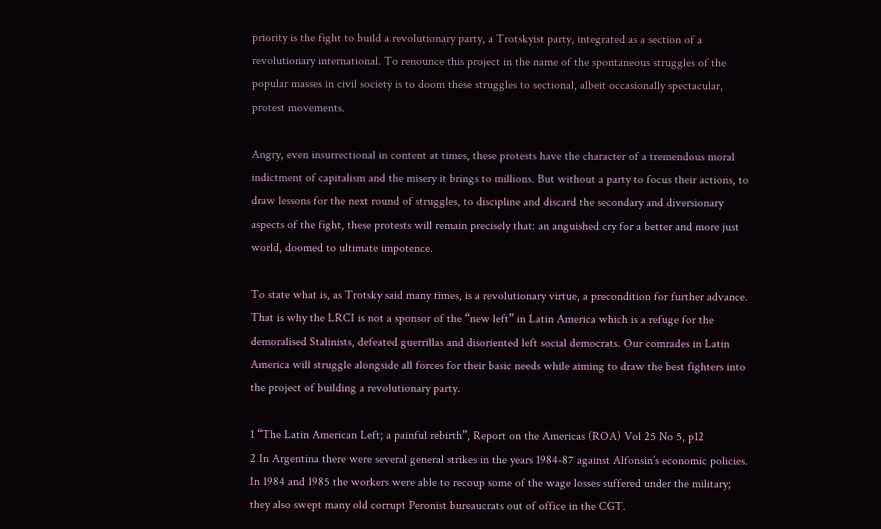priority is the fight to build a revolutionary party, a Trotskyist party, integrated as a section of a revolutionary international. To renounce this project in the name of the spontaneous struggles of the popular masses in civil society is to doom these struggles to sectional, albeit occasionally spectacular, protest movements.

Angry, even insurrectional in content at times, these protests have the character of a tremendous moral indictment of capitalism and the misery it brings to millions. But without a party to focus their actions, to draw lessons for the next round of struggles, to discipline and discard the secondary and diversionary aspects of the fight, these protests will remain precisely that: an anguished cry for a better and more just world, doomed to ultimate impotence.

To state what is, as Trotsky said many times, is a revolutionary virtue, a precondition for further advance. That is why the LRCI is not a sponsor of the “new left” in Latin America which is a refuge for the demoralised Stalinists, defeated guerrillas and disoriented left social democrats. Our comrades in Latin America will struggle alongside all forces for their basic needs while aiming to draw the best fighters into the project of building a revolutionary party.

1 “The Latin American Left; a painful rebirth”, Report on the Americas (ROA) Vol 25 No 5, p12
2 In Argentina there were several general strikes in the years 1984-87 against Alfonsin’s economic policies. In 1984 and 1985 the workers were able to recoup some of the wage losses suffered under the military; they also swept many old corrupt Peronist bureaucrats out of office in the CGT.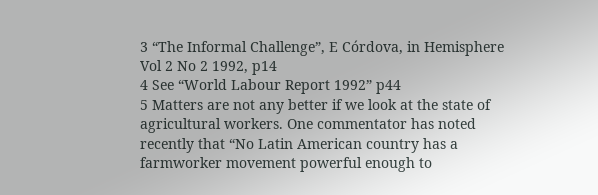3 “The Informal Challenge”, E Córdova, in Hemisphere Vol 2 No 2 1992, p14
4 See “World Labour Report 1992” p44
5 Matters are not any better if we look at the state of agricultural workers. One commentator has noted recently that “No Latin American country has a farmworker movement powerful enough to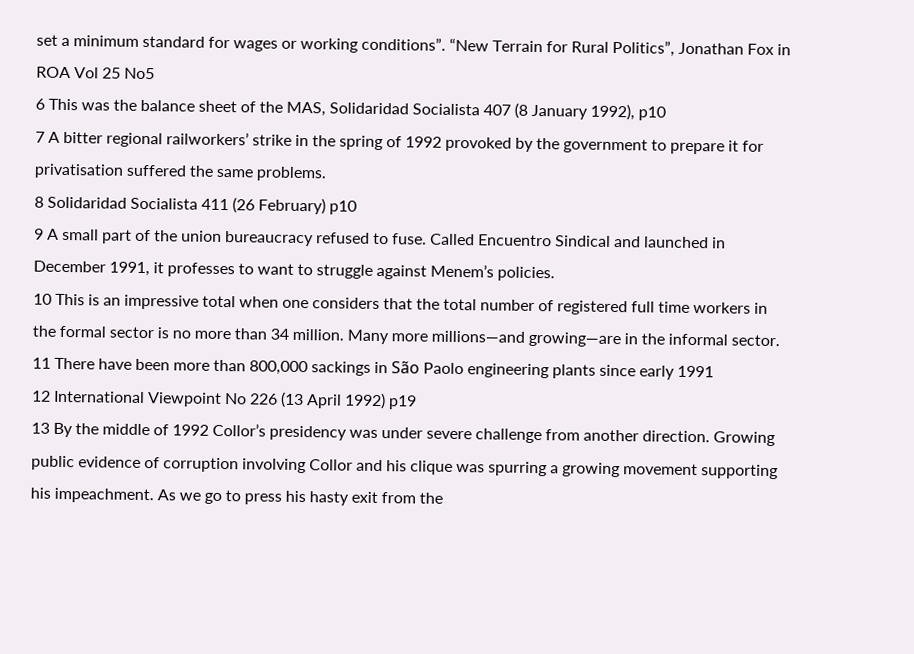set a minimum standard for wages or working conditions”. “New Terrain for Rural Politics”, Jonathan Fox in ROA Vol 25 No5
6 This was the balance sheet of the MAS, Solidaridad Socialista 407 (8 January 1992), p10
7 A bitter regional railworkers’ strike in the spring of 1992 provoked by the government to prepare it for privatisation suffered the same problems.
8 Solidaridad Socialista 411 (26 February) p10
9 A small part of the union bureaucracy refused to fuse. Called Encuentro Sindical and launched in December 1991, it professes to want to struggle against Menem’s policies.
10 This is an impressive total when one considers that the total number of registered full time workers in the formal sector is no more than 34 million. Many more millions—and growing—are in the informal sector.
11 There have been more than 800,000 sackings in São Paolo engineering plants since early 1991
12 International Viewpoint No 226 (13 April 1992) p19
13 By the middle of 1992 Collor’s presidency was under severe challenge from another direction. Growing public evidence of corruption involving Collor and his clique was spurring a growing movement supporting his impeachment. As we go to press his hasty exit from the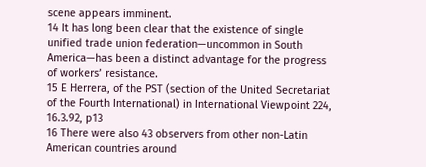scene appears imminent.
14 It has long been clear that the existence of single unified trade union federation—uncommon in South America—has been a distinct advantage for the progress of workers’ resistance.
15 E Herrera, of the PST (section of the United Secretariat of the Fourth International) in International Viewpoint 224, 16.3.92, p13
16 There were also 43 observers from other non-Latin American countries around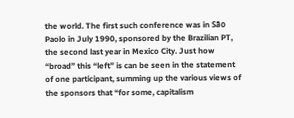the world. The first such conference was in São Paolo in July 1990, sponsored by the Brazilian PT, the second last year in Mexico City. Just how “broad” this “left” is can be seen in the statement of one participant, summing up the various views of the sponsors that “for some, capitalism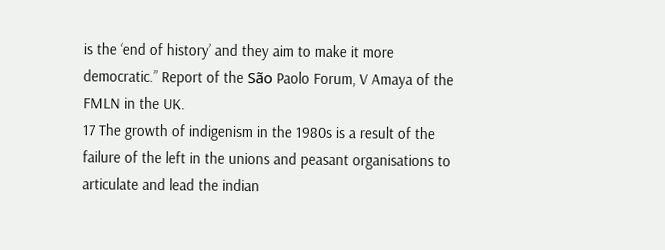is the ‘end of history’ and they aim to make it more democratic.” Report of the São Paolo Forum, V Amaya of the FMLN in the UK.
17 The growth of indigenism in the 1980s is a result of the failure of the left in the unions and peasant organisations to articulate and lead the indian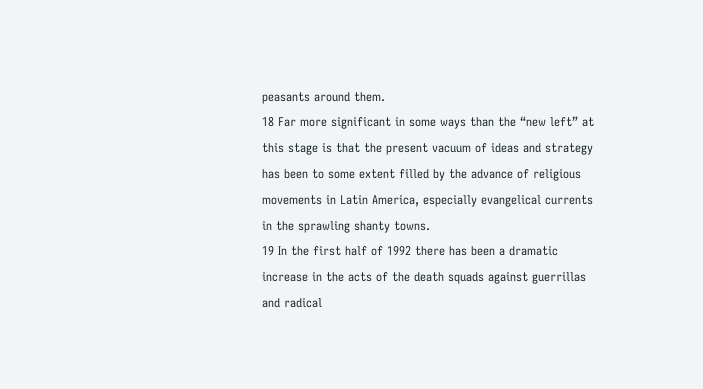peasants around them.
18 Far more significant in some ways than the “new left” at this stage is that the present vacuum of ideas and strategy has been to some extent filled by the advance of religious movements in Latin America, especially evangelical currents in the sprawling shanty towns.
19 In the first half of 1992 there has been a dramatic increase in the acts of the death squads against guerrillas and radical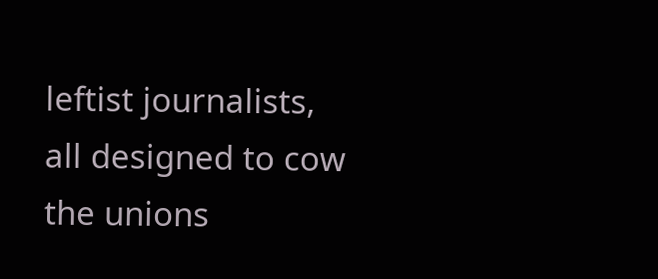leftist journalists, all designed to cow the unions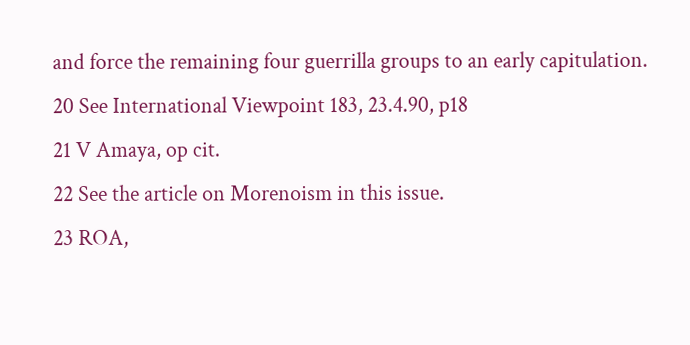and force the remaining four guerrilla groups to an early capitulation.
20 See International Viewpoint 183, 23.4.90, p18
21 V Amaya, op cit.
22 See the article on Morenoism in this issue.
23 ROA,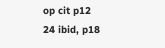op cit p12
24 ibid, p18